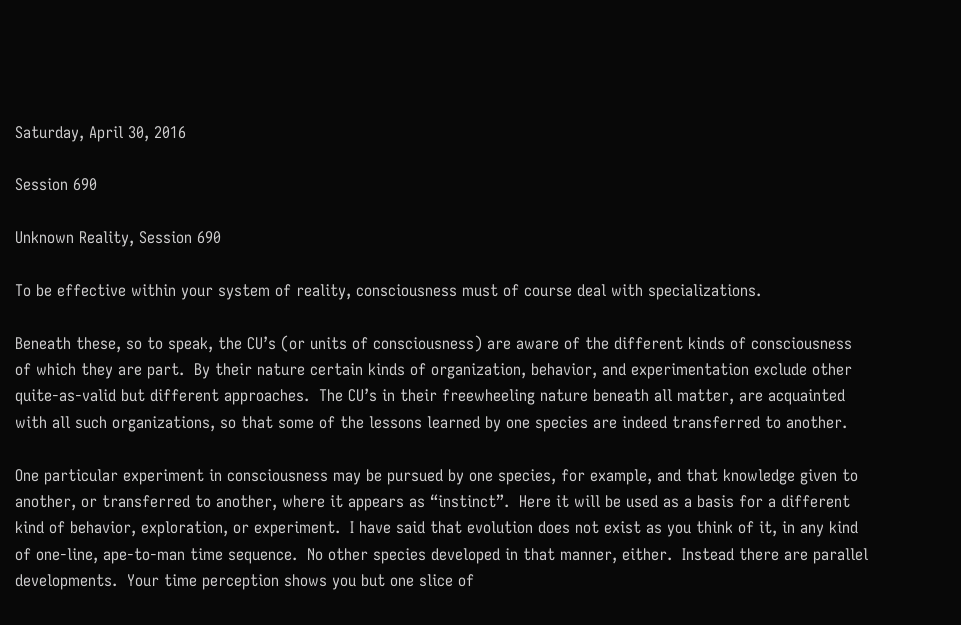Saturday, April 30, 2016

Session 690

Unknown Reality, Session 690

To be effective within your system of reality, consciousness must of course deal with specializations.

Beneath these, so to speak, the CU’s (or units of consciousness) are aware of the different kinds of consciousness of which they are part.  By their nature certain kinds of organization, behavior, and experimentation exclude other quite-as-valid but different approaches.  The CU’s in their freewheeling nature beneath all matter, are acquainted with all such organizations, so that some of the lessons learned by one species are indeed transferred to another.

One particular experiment in consciousness may be pursued by one species, for example, and that knowledge given to another, or transferred to another, where it appears as “instinct”.  Here it will be used as a basis for a different kind of behavior, exploration, or experiment.  I have said that evolution does not exist as you think of it, in any kind of one-line, ape-to-man time sequence.  No other species developed in that manner, either.  Instead there are parallel developments.  Your time perception shows you but one slice of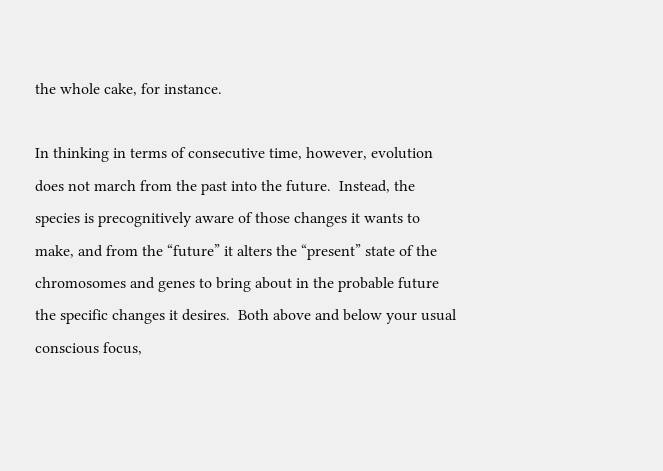the whole cake, for instance.

In thinking in terms of consecutive time, however, evolution does not march from the past into the future.  Instead, the species is precognitively aware of those changes it wants to make, and from the “future” it alters the “present” state of the chromosomes and genes to bring about in the probable future the specific changes it desires.  Both above and below your usual conscious focus,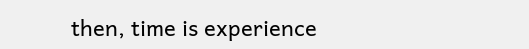then, time is experience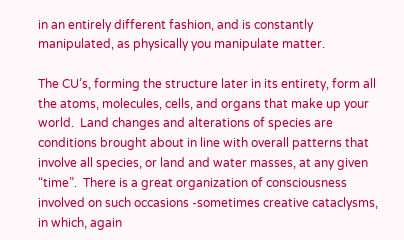in an entirely different fashion, and is constantly manipulated, as physically you manipulate matter.

The CU’s, forming the structure later in its entirety, form all the atoms, molecules, cells, and organs that make up your world.  Land changes and alterations of species are conditions brought about in line with overall patterns that involve all species, or land and water masses, at any given “time”.  There is a great organization of consciousness involved on such occasions -sometimes creative cataclysms, in which, again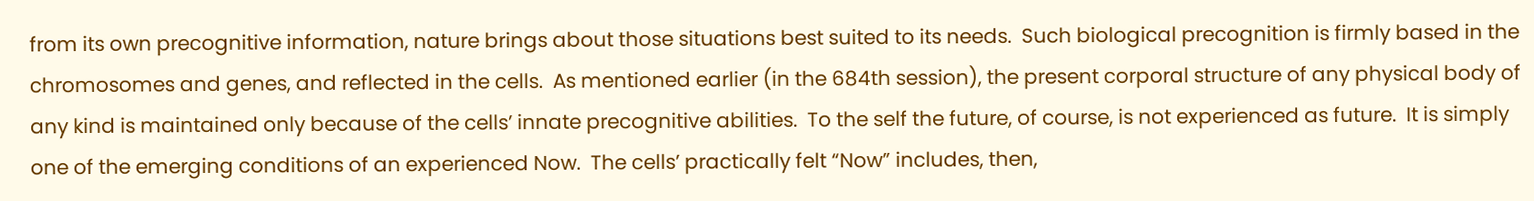from its own precognitive information, nature brings about those situations best suited to its needs.  Such biological precognition is firmly based in the chromosomes and genes, and reflected in the cells.  As mentioned earlier (in the 684th session), the present corporal structure of any physical body of any kind is maintained only because of the cells’ innate precognitive abilities.  To the self the future, of course, is not experienced as future.  It is simply one of the emerging conditions of an experienced Now.  The cells’ practically felt “Now” includes, then,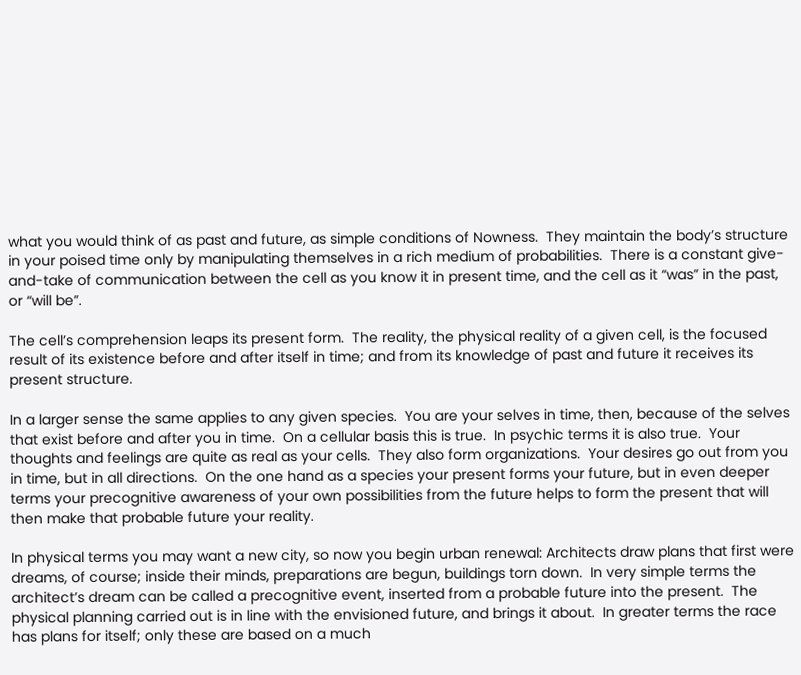what you would think of as past and future, as simple conditions of Nowness.  They maintain the body’s structure in your poised time only by manipulating themselves in a rich medium of probabilities.  There is a constant give-and-take of communication between the cell as you know it in present time, and the cell as it “was” in the past, or “will be”.

The cell’s comprehension leaps its present form.  The reality, the physical reality of a given cell, is the focused result of its existence before and after itself in time; and from its knowledge of past and future it receives its present structure.

In a larger sense the same applies to any given species.  You are your selves in time, then, because of the selves that exist before and after you in time.  On a cellular basis this is true.  In psychic terms it is also true.  Your thoughts and feelings are quite as real as your cells.  They also form organizations.  Your desires go out from you in time, but in all directions.  On the one hand as a species your present forms your future, but in even deeper terms your precognitive awareness of your own possibilities from the future helps to form the present that will then make that probable future your reality.

In physical terms you may want a new city, so now you begin urban renewal: Architects draw plans that first were dreams, of course; inside their minds, preparations are begun, buildings torn down.  In very simple terms the architect’s dream can be called a precognitive event, inserted from a probable future into the present.  The physical planning carried out is in line with the envisioned future, and brings it about.  In greater terms the race has plans for itself; only these are based on a much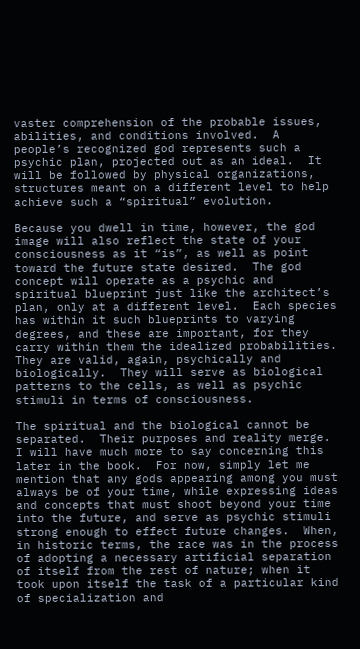vaster comprehension of the probable issues, abilities, and conditions involved.  A people’s recognized god represents such a psychic plan, projected out as an ideal.  It will be followed by physical organizations, structures meant on a different level to help achieve such a “spiritual” evolution.

Because you dwell in time, however, the god image will also reflect the state of your consciousness as it “is”, as well as point toward the future state desired.  The god concept will operate as a psychic and spiritual blueprint just like the architect’s plan, only at a different level.  Each species has within it such blueprints to varying degrees, and these are important, for they carry within them the idealized probabilities.  They are valid, again, psychically and biologically.  They will serve as biological patterns to the cells, as well as psychic stimuli in terms of consciousness.

The spiritual and the biological cannot be separated.  Their purposes and reality merge.  I will have much more to say concerning this later in the book.  For now, simply let me mention that any gods appearing among you must always be of your time, while expressing ideas and concepts that must shoot beyond your time into the future, and serve as psychic stimuli strong enough to effect future changes.  When, in historic terms, the race was in the process of adopting a necessary artificial separation of itself from the rest of nature; when it took upon itself the task of a particular kind of specialization and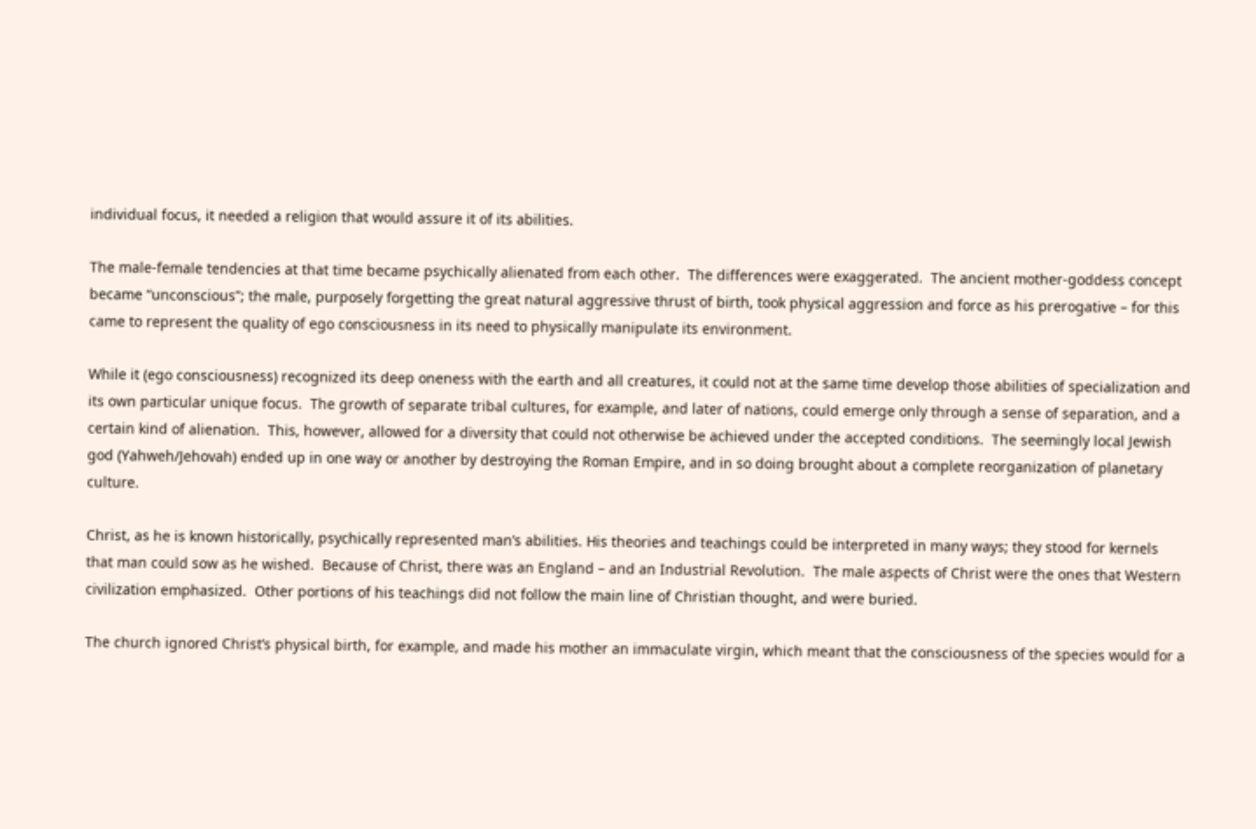individual focus, it needed a religion that would assure it of its abilities.

The male-female tendencies at that time became psychically alienated from each other.  The differences were exaggerated.  The ancient mother-goddess concept became “unconscious”; the male, purposely forgetting the great natural aggressive thrust of birth, took physical aggression and force as his prerogative – for this came to represent the quality of ego consciousness in its need to physically manipulate its environment.

While it (ego consciousness) recognized its deep oneness with the earth and all creatures, it could not at the same time develop those abilities of specialization and its own particular unique focus.  The growth of separate tribal cultures, for example, and later of nations, could emerge only through a sense of separation, and a certain kind of alienation.  This, however, allowed for a diversity that could not otherwise be achieved under the accepted conditions.  The seemingly local Jewish god (Yahweh/Jehovah) ended up in one way or another by destroying the Roman Empire, and in so doing brought about a complete reorganization of planetary culture.

Christ, as he is known historically, psychically represented man’s abilities. His theories and teachings could be interpreted in many ways; they stood for kernels that man could sow as he wished.  Because of Christ, there was an England – and an Industrial Revolution.  The male aspects of Christ were the ones that Western civilization emphasized.  Other portions of his teachings did not follow the main line of Christian thought, and were buried.

The church ignored Christ’s physical birth, for example, and made his mother an immaculate virgin, which meant that the consciousness of the species would for a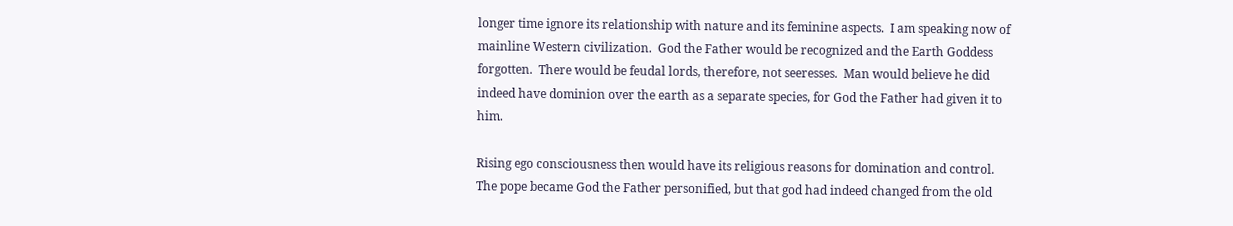longer time ignore its relationship with nature and its feminine aspects.  I am speaking now of mainline Western civilization.  God the Father would be recognized and the Earth Goddess forgotten.  There would be feudal lords, therefore, not seeresses.  Man would believe he did indeed have dominion over the earth as a separate species, for God the Father had given it to him.

Rising ego consciousness then would have its religious reasons for domination and control.  The pope became God the Father personified, but that god had indeed changed from the old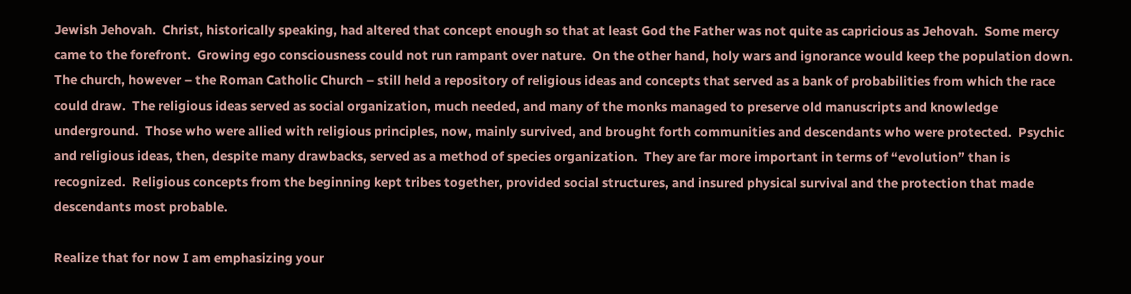Jewish Jehovah.  Christ, historically speaking, had altered that concept enough so that at least God the Father was not quite as capricious as Jehovah.  Some mercy came to the forefront.  Growing ego consciousness could not run rampant over nature.  On the other hand, holy wars and ignorance would keep the population down.  The church, however – the Roman Catholic Church – still held a repository of religious ideas and concepts that served as a bank of probabilities from which the race could draw.  The religious ideas served as social organization, much needed, and many of the monks managed to preserve old manuscripts and knowledge underground.  Those who were allied with religious principles, now, mainly survived, and brought forth communities and descendants who were protected.  Psychic and religious ideas, then, despite many drawbacks, served as a method of species organization.  They are far more important in terms of “evolution” than is recognized.  Religious concepts from the beginning kept tribes together, provided social structures, and insured physical survival and the protection that made descendants most probable.

Realize that for now I am emphasizing your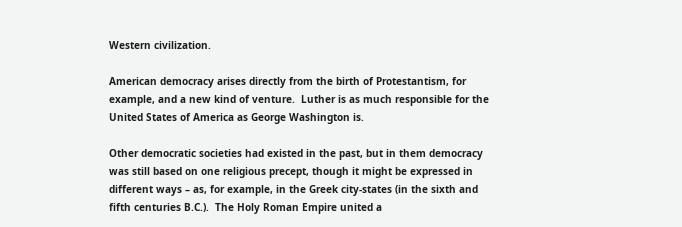Western civilization.

American democracy arises directly from the birth of Protestantism, for example, and a new kind of venture.  Luther is as much responsible for the United States of America as George Washington is.

Other democratic societies had existed in the past, but in them democracy was still based on one religious precept, though it might be expressed in different ways – as, for example, in the Greek city-states (in the sixth and fifth centuries B.C.).  The Holy Roman Empire united a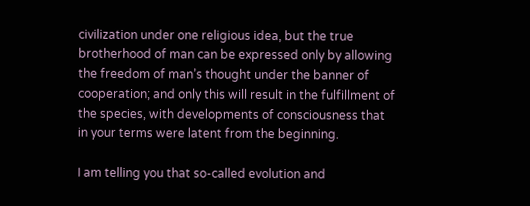civilization under one religious idea, but the true brotherhood of man can be expressed only by allowing the freedom of man’s thought under the banner of cooperation; and only this will result in the fulfillment of the species, with developments of consciousness that in your terms were latent from the beginning.

I am telling you that so-called evolution and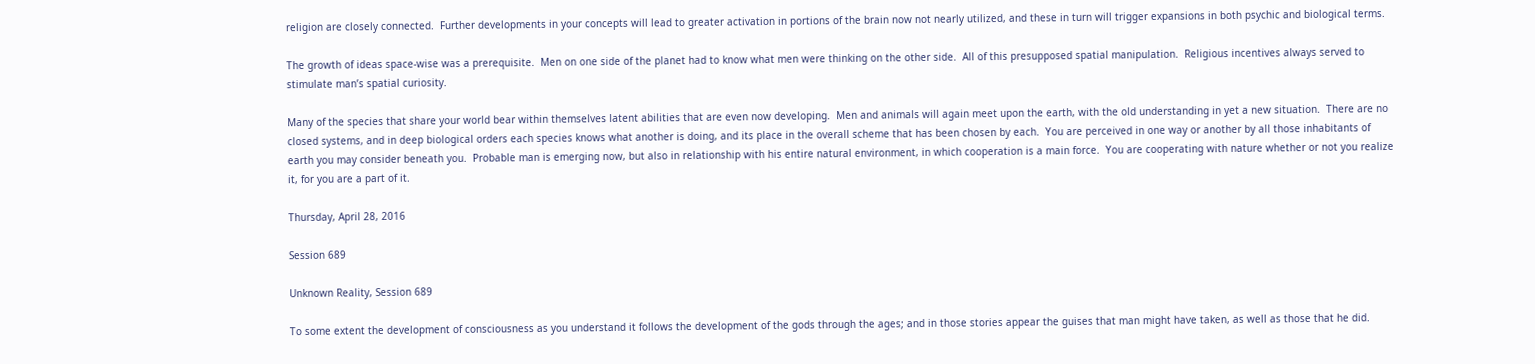religion are closely connected.  Further developments in your concepts will lead to greater activation in portions of the brain now not nearly utilized, and these in turn will trigger expansions in both psychic and biological terms.

The growth of ideas space-wise was a prerequisite.  Men on one side of the planet had to know what men were thinking on the other side.  All of this presupposed spatial manipulation.  Religious incentives always served to stimulate man’s spatial curiosity.

Many of the species that share your world bear within themselves latent abilities that are even now developing.  Men and animals will again meet upon the earth, with the old understanding in yet a new situation.  There are no closed systems, and in deep biological orders each species knows what another is doing, and its place in the overall scheme that has been chosen by each.  You are perceived in one way or another by all those inhabitants of earth you may consider beneath you.  Probable man is emerging now, but also in relationship with his entire natural environment, in which cooperation is a main force.  You are cooperating with nature whether or not you realize it, for you are a part of it.

Thursday, April 28, 2016

Session 689

Unknown Reality, Session 689

To some extent the development of consciousness as you understand it follows the development of the gods through the ages; and in those stories appear the guises that man might have taken, as well as those that he did.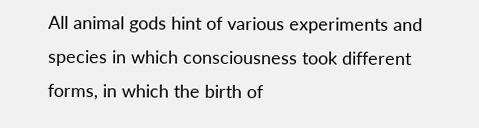All animal gods hint of various experiments and species in which consciousness took different forms, in which the birth of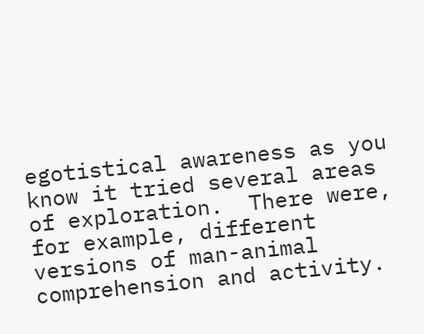egotistical awareness as you know it tried several areas of exploration.  There were, for example, different versions of man-animal comprehension and activity.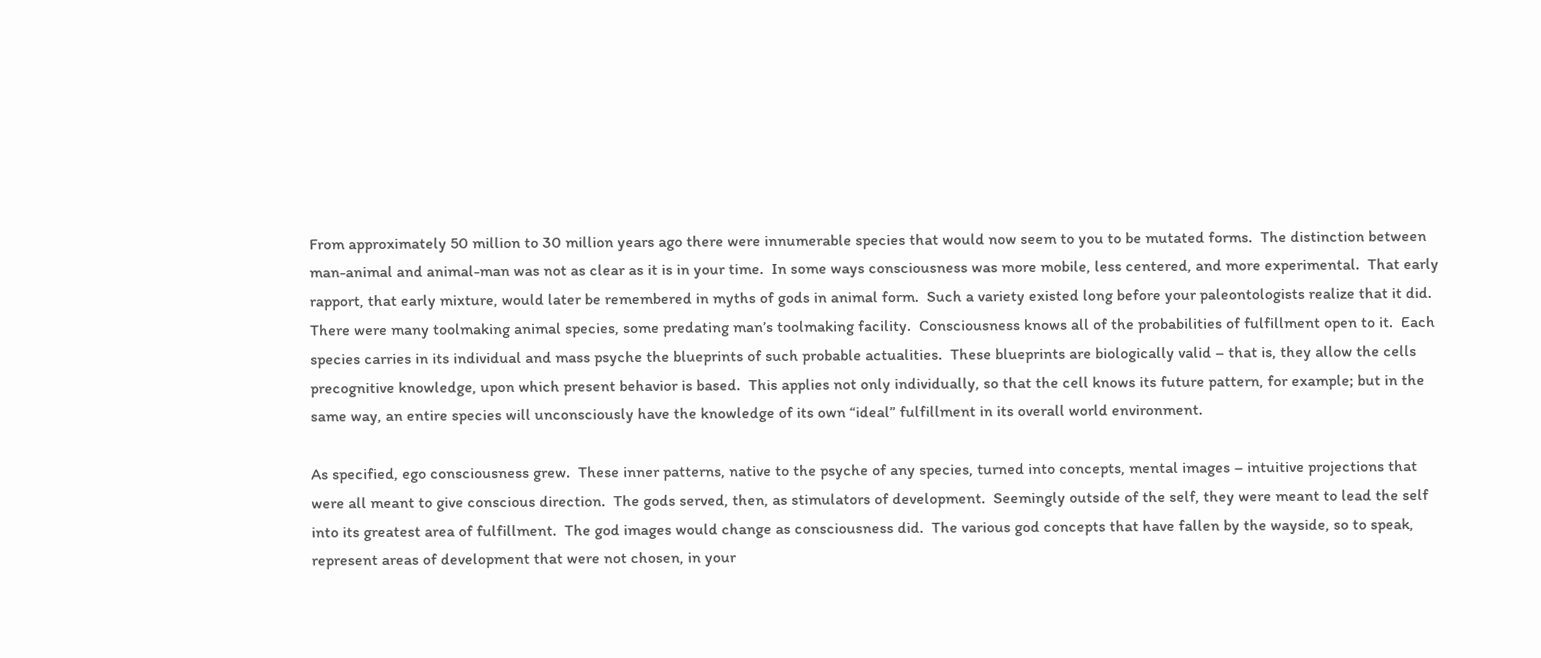From approximately 50 million to 30 million years ago there were innumerable species that would now seem to you to be mutated forms.  The distinction between man-animal and animal-man was not as clear as it is in your time.  In some ways consciousness was more mobile, less centered, and more experimental.  That early rapport, that early mixture, would later be remembered in myths of gods in animal form.  Such a variety existed long before your paleontologists realize that it did.  There were many toolmaking animal species, some predating man’s toolmaking facility.  Consciousness knows all of the probabilities of fulfillment open to it.  Each species carries in its individual and mass psyche the blueprints of such probable actualities.  These blueprints are biologically valid – that is, they allow the cells precognitive knowledge, upon which present behavior is based.  This applies not only individually, so that the cell knows its future pattern, for example; but in the same way, an entire species will unconsciously have the knowledge of its own “ideal” fulfillment in its overall world environment.

As specified, ego consciousness grew.  These inner patterns, native to the psyche of any species, turned into concepts, mental images – intuitive projections that were all meant to give conscious direction.  The gods served, then, as stimulators of development.  Seemingly outside of the self, they were meant to lead the self into its greatest area of fulfillment.  The god images would change as consciousness did.  The various god concepts that have fallen by the wayside, so to speak, represent areas of development that were not chosen, in your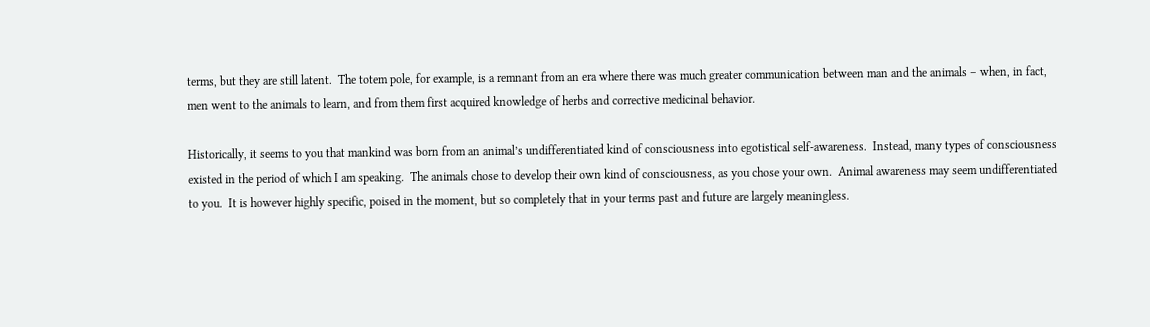terms, but they are still latent.  The totem pole, for example, is a remnant from an era where there was much greater communication between man and the animals – when, in fact, men went to the animals to learn, and from them first acquired knowledge of herbs and corrective medicinal behavior.

Historically, it seems to you that mankind was born from an animal’s undifferentiated kind of consciousness into egotistical self-awareness.  Instead, many types of consciousness existed in the period of which I am speaking.  The animals chose to develop their own kind of consciousness, as you chose your own.  Animal awareness may seem undifferentiated to you.  It is however highly specific, poised in the moment, but so completely that in your terms past and future are largely meaningless.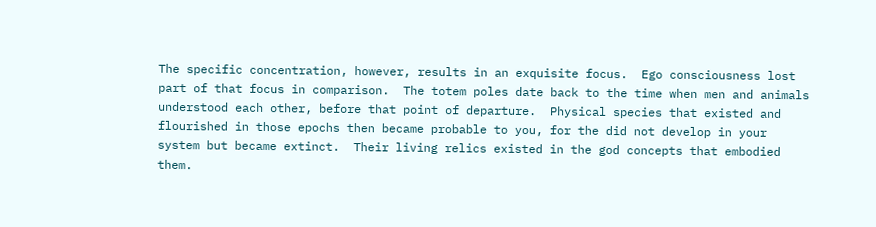The specific concentration, however, results in an exquisite focus.  Ego consciousness lost part of that focus in comparison.  The totem poles date back to the time when men and animals understood each other, before that point of departure.  Physical species that existed and flourished in those epochs then became probable to you, for the did not develop in your system but became extinct.  Their living relics existed in the god concepts that embodied them.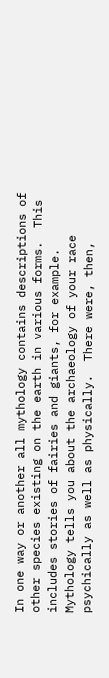In one way or another all mythology contains descriptions of other species existing on the earth in various forms.  This includes stories of fairies and giants, for example.  Mythology tells you about the archaeology of your race psychically as well as physically.  There were, then,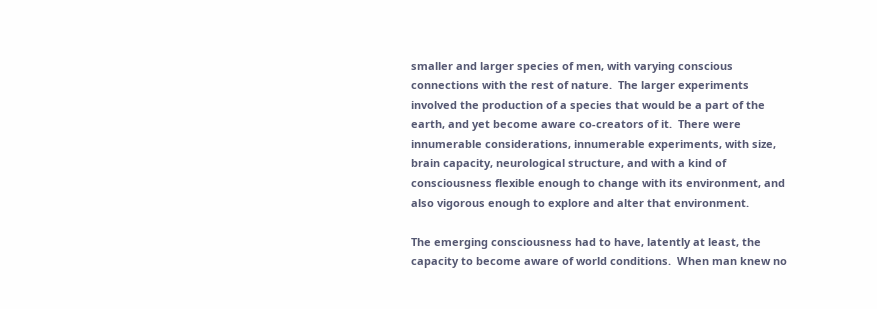smaller and larger species of men, with varying conscious connections with the rest of nature.  The larger experiments involved the production of a species that would be a part of the earth, and yet become aware co-creators of it.  There were innumerable considerations, innumerable experiments, with size, brain capacity, neurological structure, and with a kind of consciousness flexible enough to change with its environment, and also vigorous enough to explore and alter that environment.

The emerging consciousness had to have, latently at least, the capacity to become aware of world conditions.  When man knew no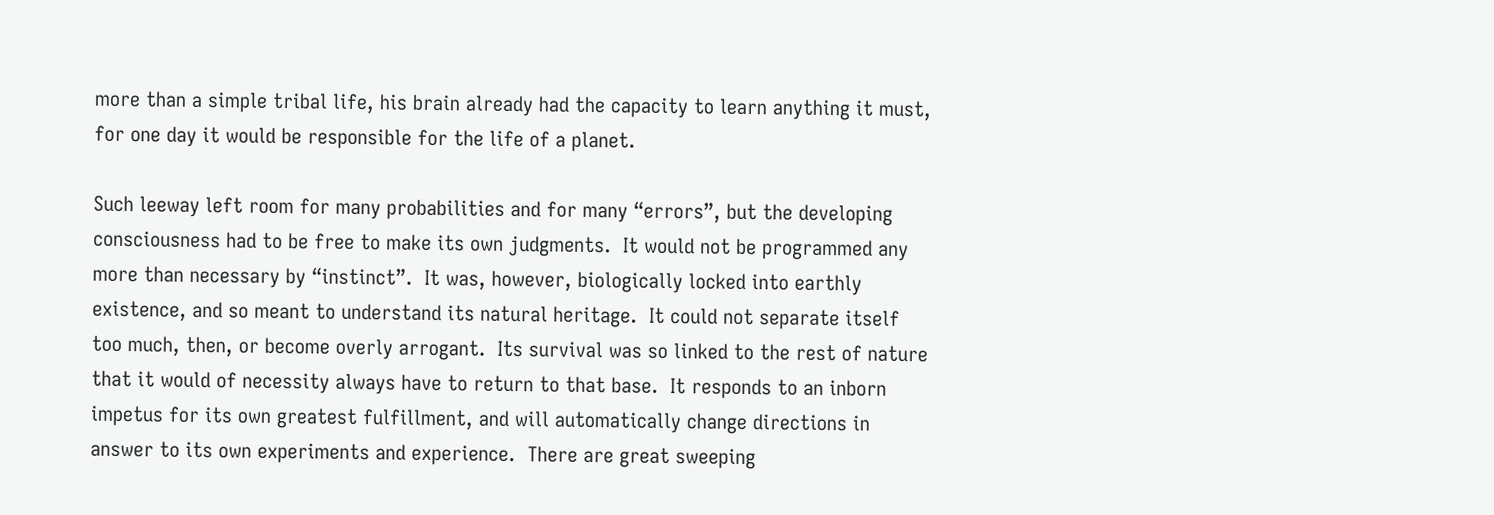more than a simple tribal life, his brain already had the capacity to learn anything it must, for one day it would be responsible for the life of a planet.

Such leeway left room for many probabilities and for many “errors”, but the developing consciousness had to be free to make its own judgments.  It would not be programmed any more than necessary by “instinct”.  It was, however, biologically locked into earthly existence, and so meant to understand its natural heritage.  It could not separate itself too much, then, or become overly arrogant.  Its survival was so linked to the rest of nature that it would of necessity always have to return to that base.  It responds to an inborn impetus for its own greatest fulfillment, and will automatically change directions in answer to its own experiments and experience.  There are great sweeping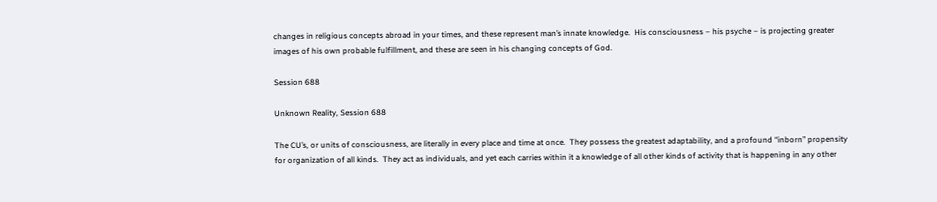changes in religious concepts abroad in your times, and these represent man’s innate knowledge.  His consciousness – his psyche – is projecting greater images of his own probable fulfillment, and these are seen in his changing concepts of God.

Session 688

Unknown Reality, Session 688

The CU’s, or units of consciousness, are literally in every place and time at once.  They possess the greatest adaptability, and a profound “inborn” propensity for organization of all kinds.  They act as individuals, and yet each carries within it a knowledge of all other kinds of activity that is happening in any other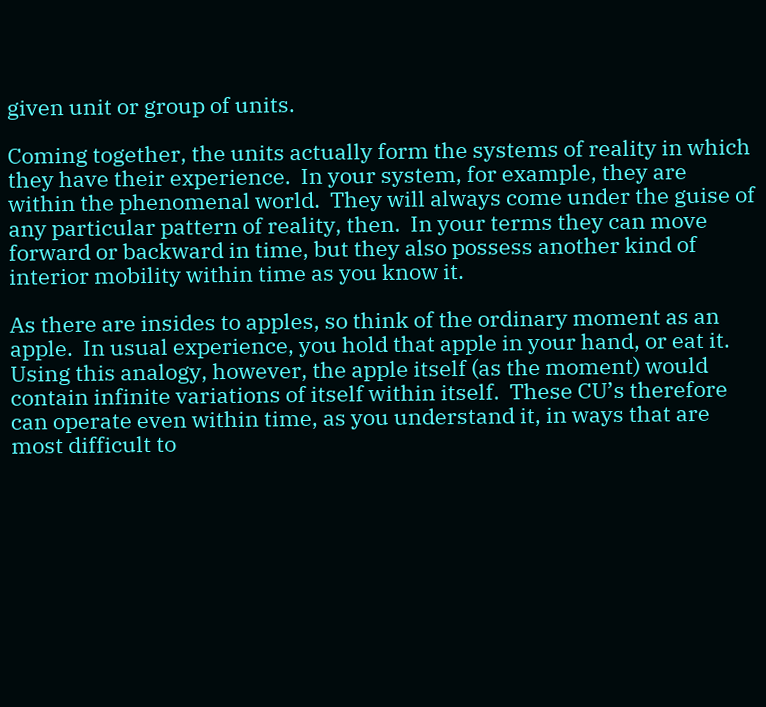given unit or group of units.

Coming together, the units actually form the systems of reality in which they have their experience.  In your system, for example, they are within the phenomenal world.  They will always come under the guise of any particular pattern of reality, then.  In your terms they can move forward or backward in time, but they also possess another kind of interior mobility within time as you know it.

As there are insides to apples, so think of the ordinary moment as an apple.  In usual experience, you hold that apple in your hand, or eat it.  Using this analogy, however, the apple itself (as the moment) would contain infinite variations of itself within itself.  These CU’s therefore can operate even within time, as you understand it, in ways that are most difficult to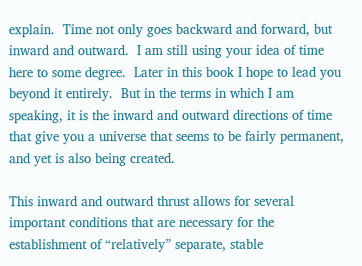explain.  Time not only goes backward and forward, but inward and outward.  I am still using your idea of time here to some degree.  Later in this book I hope to lead you beyond it entirely.  But in the terms in which I am speaking, it is the inward and outward directions of time that give you a universe that seems to be fairly permanent, and yet is also being created.

This inward and outward thrust allows for several important conditions that are necessary for the establishment of “relatively” separate, stable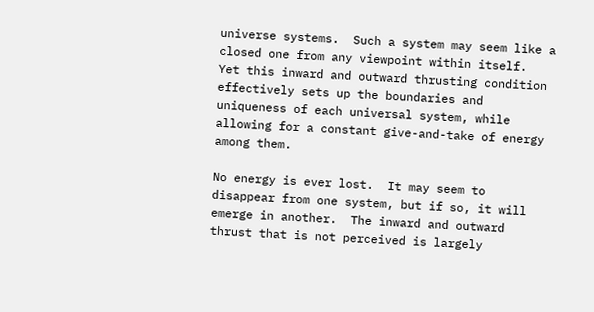universe systems.  Such a system may seem like a closed one from any viewpoint within itself.  Yet this inward and outward thrusting condition effectively sets up the boundaries and uniqueness of each universal system, while allowing for a constant give-and-take of energy among them.

No energy is ever lost.  It may seem to disappear from one system, but if so, it will emerge in another.  The inward and outward thrust that is not perceived is largely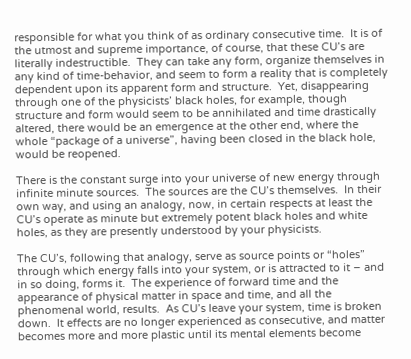responsible for what you think of as ordinary consecutive time.  It is of the utmost and supreme importance, of course, that these CU’s are literally indestructible.  They can take any form, organize themselves in any kind of time-behavior, and seem to form a reality that is completely dependent upon its apparent form and structure.  Yet, disappearing through one of the physicists’ black holes, for example, though structure and form would seem to be annihilated and time drastically altered, there would be an emergence at the other end, where the whole “package of a universe”, having been closed in the black hole, would be reopened.

There is the constant surge into your universe of new energy through infinite minute sources.  The sources are the CU’s themselves.  In their own way, and using an analogy, now, in certain respects at least the CU’s operate as minute but extremely potent black holes and white holes, as they are presently understood by your physicists.

The CU’s, following that analogy, serve as source points or “holes” through which energy falls into your system, or is attracted to it – and in so doing, forms it.  The experience of forward time and the appearance of physical matter in space and time, and all the phenomenal world, results.  As CU’s leave your system, time is broken down.  It effects are no longer experienced as consecutive, and matter becomes more and more plastic until its mental elements become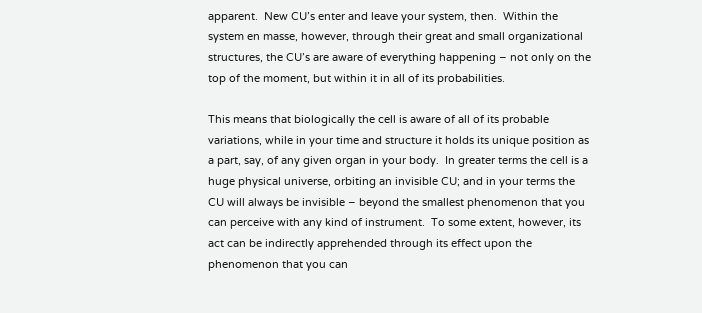apparent.  New CU’s enter and leave your system, then.  Within the system en masse, however, through their great and small organizational structures, the CU’s are aware of everything happening – not only on the top of the moment, but within it in all of its probabilities.

This means that biologically the cell is aware of all of its probable variations, while in your time and structure it holds its unique position as a part, say, of any given organ in your body.  In greater terms the cell is a huge physical universe, orbiting an invisible CU; and in your terms the CU will always be invisible – beyond the smallest phenomenon that you can perceive with any kind of instrument.  To some extent, however, its act can be indirectly apprehended through its effect upon the phenomenon that you can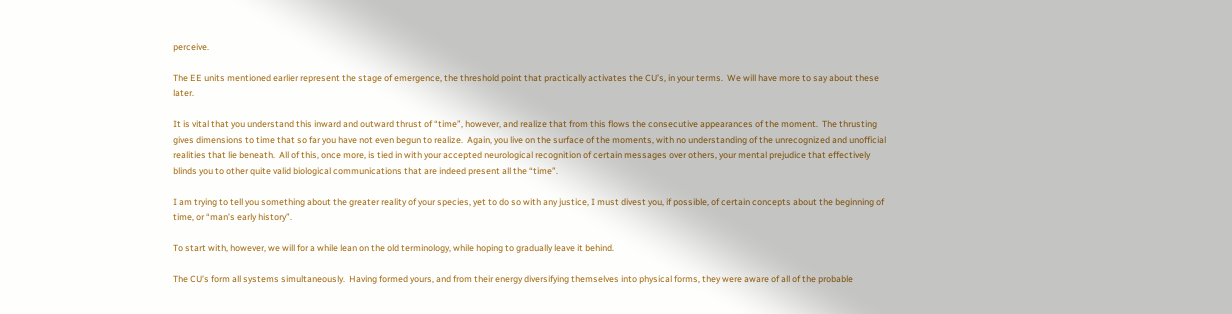perceive.

The EE units mentioned earlier represent the stage of emergence, the threshold point that practically activates the CU’s, in your terms.  We will have more to say about these later.

It is vital that you understand this inward and outward thrust of “time”, however, and realize that from this flows the consecutive appearances of the moment.  The thrusting gives dimensions to time that so far you have not even begun to realize.  Again, you live on the surface of the moments, with no understanding of the unrecognized and unofficial realities that lie beneath.  All of this, once more, is tied in with your accepted neurological recognition of certain messages over others, your mental prejudice that effectively blinds you to other quite valid biological communications that are indeed present all the “time”.

I am trying to tell you something about the greater reality of your species, yet to do so with any justice, I must divest you, if possible, of certain concepts about the beginning of time, or “man’s early history”.

To start with, however, we will for a while lean on the old terminology, while hoping to gradually leave it behind.

The CU’s form all systems simultaneously.  Having formed yours, and from their energy diversifying themselves into physical forms, they were aware of all of the probable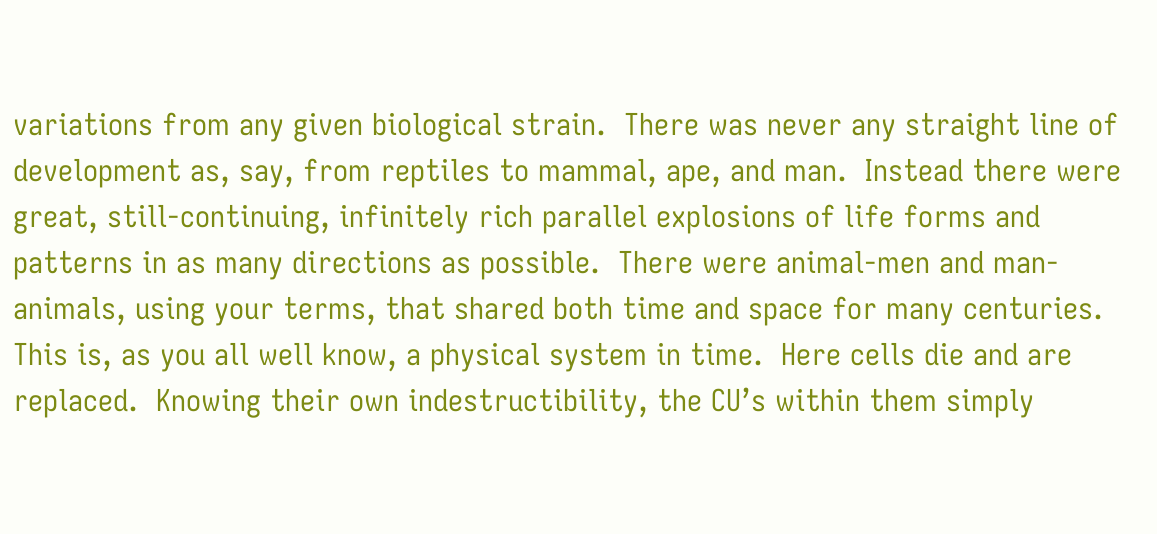variations from any given biological strain.  There was never any straight line of development as, say, from reptiles to mammal, ape, and man.  Instead there were great, still-continuing, infinitely rich parallel explosions of life forms and patterns in as many directions as possible.  There were animal-men and man-animals, using your terms, that shared both time and space for many centuries.  This is, as you all well know, a physical system in time.  Here cells die and are replaced.  Knowing their own indestructibility, the CU’s within them simply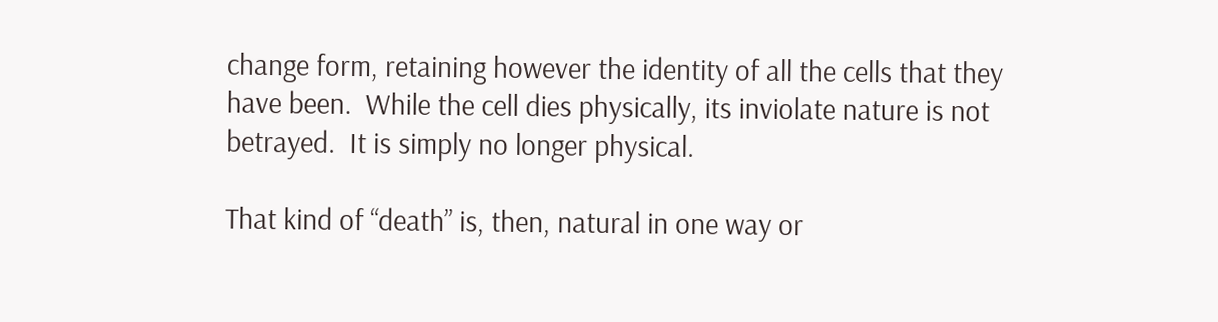change form, retaining however the identity of all the cells that they have been.  While the cell dies physically, its inviolate nature is not betrayed.  It is simply no longer physical.

That kind of “death” is, then, natural in one way or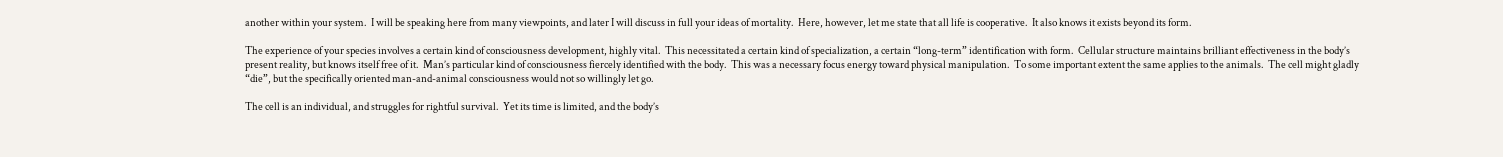another within your system.  I will be speaking here from many viewpoints, and later I will discuss in full your ideas of mortality.  Here, however, let me state that all life is cooperative.  It also knows it exists beyond its form.

The experience of your species involves a certain kind of consciousness development, highly vital.  This necessitated a certain kind of specialization, a certain “long-term” identification with form.  Cellular structure maintains brilliant effectiveness in the body’s present reality, but knows itself free of it.  Man’s particular kind of consciousness fiercely identified with the body.  This was a necessary focus energy toward physical manipulation.  To some important extent the same applies to the animals.  The cell might gladly “die”, but the specifically oriented man-and-animal consciousness would not so willingly let go.

The cell is an individual, and struggles for rightful survival.  Yet its time is limited, and the body’s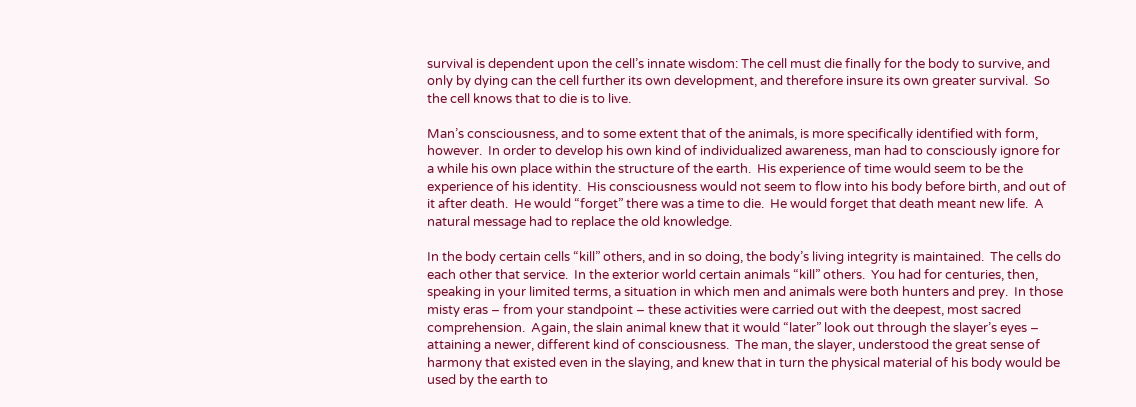survival is dependent upon the cell’s innate wisdom: The cell must die finally for the body to survive, and only by dying can the cell further its own development, and therefore insure its own greater survival.  So the cell knows that to die is to live.

Man’s consciousness, and to some extent that of the animals, is more specifically identified with form, however.  In order to develop his own kind of individualized awareness, man had to consciously ignore for a while his own place within the structure of the earth.  His experience of time would seem to be the experience of his identity.  His consciousness would not seem to flow into his body before birth, and out of it after death.  He would “forget” there was a time to die.  He would forget that death meant new life.  A natural message had to replace the old knowledge.

In the body certain cells “kill” others, and in so doing, the body’s living integrity is maintained.  The cells do each other that service.  In the exterior world certain animals “kill” others.  You had for centuries, then, speaking in your limited terms, a situation in which men and animals were both hunters and prey.  In those misty eras – from your standpoint – these activities were carried out with the deepest, most sacred comprehension.  Again, the slain animal knew that it would “later” look out through the slayer’s eyes – attaining a newer, different kind of consciousness.  The man, the slayer, understood the great sense of harmony that existed even in the slaying, and knew that in turn the physical material of his body would be used by the earth to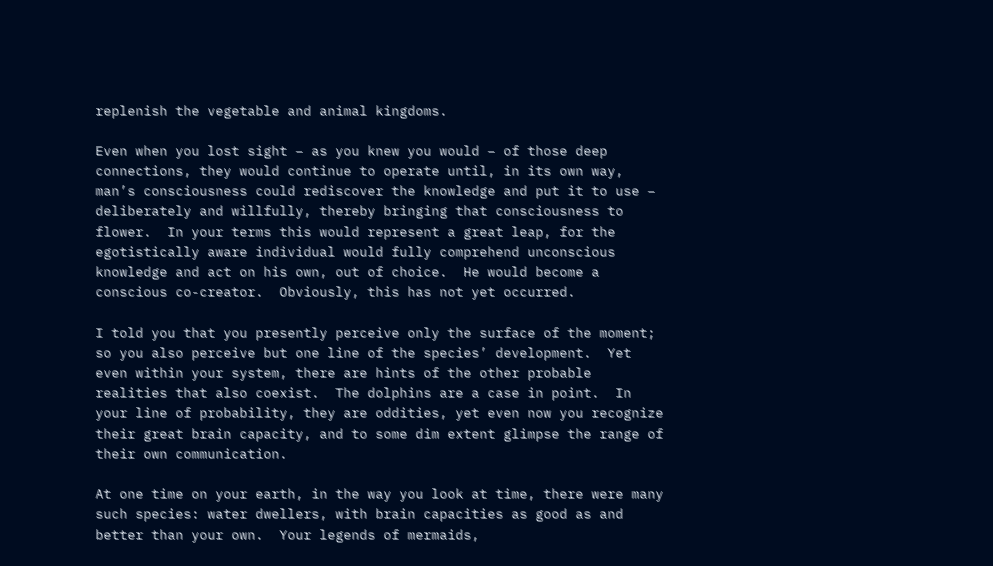replenish the vegetable and animal kingdoms.

Even when you lost sight – as you knew you would – of those deep connections, they would continue to operate until, in its own way, man’s consciousness could rediscover the knowledge and put it to use – deliberately and willfully, thereby bringing that consciousness to flower.  In your terms this would represent a great leap, for the egotistically aware individual would fully comprehend unconscious knowledge and act on his own, out of choice.  He would become a conscious co-creator.  Obviously, this has not yet occurred.

I told you that you presently perceive only the surface of the moment; so you also perceive but one line of the species’ development.  Yet even within your system, there are hints of the other probable realities that also coexist.  The dolphins are a case in point.  In your line of probability, they are oddities, yet even now you recognize their great brain capacity, and to some dim extent glimpse the range of their own communication.

At one time on your earth, in the way you look at time, there were many such species: water dwellers, with brain capacities as good as and better than your own.  Your legends of mermaids,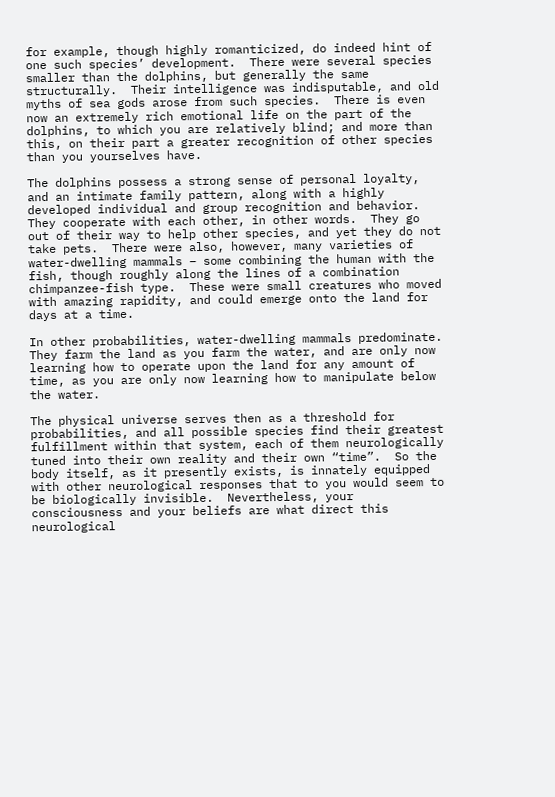for example, though highly romanticized, do indeed hint of one such species’ development.  There were several species smaller than the dolphins, but generally the same structurally.  Their intelligence was indisputable, and old myths of sea gods arose from such species.  There is even now an extremely rich emotional life on the part of the dolphins, to which you are relatively blind; and more than this, on their part a greater recognition of other species than you yourselves have.

The dolphins possess a strong sense of personal loyalty, and an intimate family pattern, along with a highly developed individual and group recognition and behavior.  They cooperate with each other, in other words.  They go out of their way to help other species, and yet they do not take pets.  There were also, however, many varieties of water-dwelling mammals – some combining the human with the fish, though roughly along the lines of a combination chimpanzee-fish type.  These were small creatures who moved with amazing rapidity, and could emerge onto the land for days at a time.

In other probabilities, water-dwelling mammals predominate.  They farm the land as you farm the water, and are only now learning how to operate upon the land for any amount of time, as you are only now learning how to manipulate below the water.

The physical universe serves then as a threshold for probabilities, and all possible species find their greatest fulfillment within that system, each of them neurologically tuned into their own reality and their own “time”.  So the body itself, as it presently exists, is innately equipped with other neurological responses that to you would seem to be biologically invisible.  Nevertheless, your consciousness and your beliefs are what direct this neurological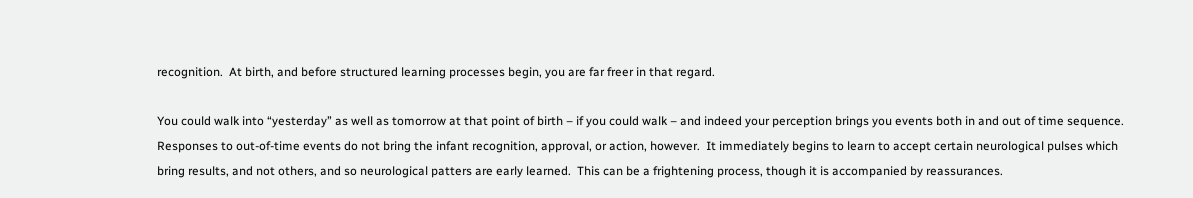recognition.  At birth, and before structured learning processes begin, you are far freer in that regard.

You could walk into “yesterday” as well as tomorrow at that point of birth – if you could walk – and indeed your perception brings you events both in and out of time sequence.  Responses to out-of-time events do not bring the infant recognition, approval, or action, however.  It immediately begins to learn to accept certain neurological pulses which bring results, and not others, and so neurological patters are early learned.  This can be a frightening process, though it is accompanied by reassurances.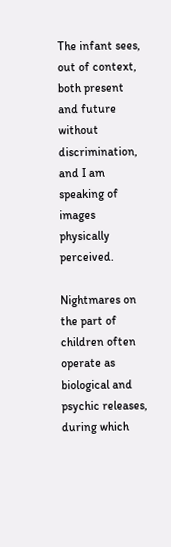The infant sees, out of context, both present and future without discrimination, and I am speaking of images physically perceived.

Nightmares on the part of children often operate as biological and psychic releases, during which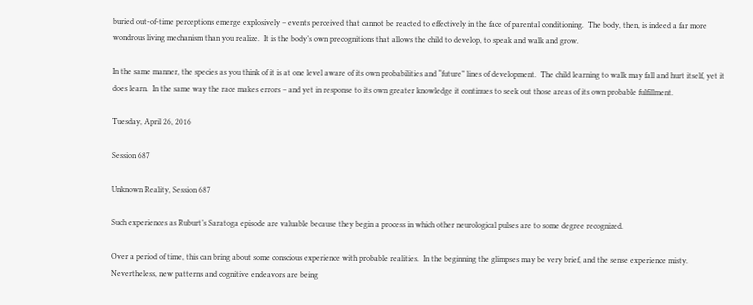buried out-of-time perceptions emerge explosively – events perceived that cannot be reacted to effectively in the face of parental conditioning.  The body, then, is indeed a far more wondrous living mechanism than you realize.  It is the body’s own precognitions that allows the child to develop, to speak and walk and grow.

In the same manner, the species as you think of it is at one level aware of its own probabilities and “future” lines of development.  The child learning to walk may fall and hurt itself, yet it does learn.  In the same way the race makes errors – and yet in response to its own greater knowledge it continues to seek out those areas of its own probable fulfillment.

Tuesday, April 26, 2016

Session 687

Unknown Reality, Session 687

Such experiences as Ruburt’s Saratoga episode are valuable because they begin a process in which other neurological pulses are to some degree recognized.

Over a period of time, this can bring about some conscious experience with probable realities.  In the beginning the glimpses may be very brief, and the sense experience misty.  Nevertheless, new patterns and cognitive endeavors are being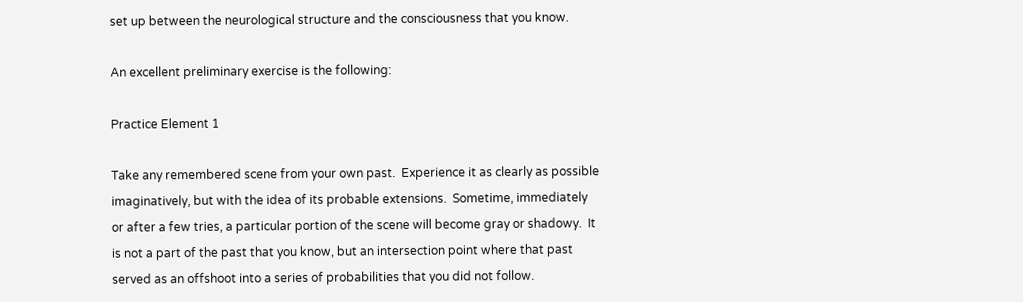set up between the neurological structure and the consciousness that you know.

An excellent preliminary exercise is the following:

Practice Element 1

Take any remembered scene from your own past.  Experience it as clearly as possible imaginatively, but with the idea of its probable extensions.  Sometime, immediately or after a few tries, a particular portion of the scene will become gray or shadowy.  It is not a part of the past that you know, but an intersection point where that past served as an offshoot into a series of probabilities that you did not follow.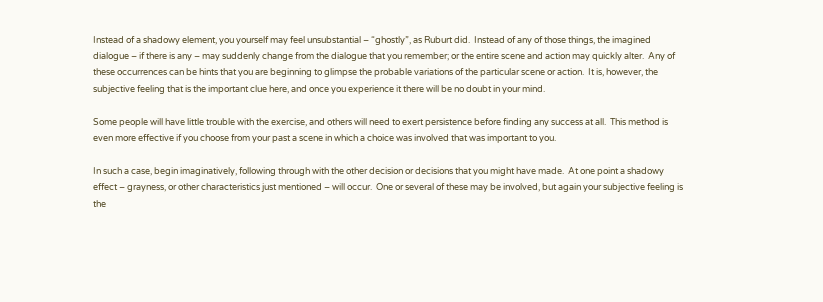Instead of a shadowy element, you yourself may feel unsubstantial – “ghostly”, as Ruburt did.  Instead of any of those things, the imagined dialogue – if there is any – may suddenly change from the dialogue that you remember; or the entire scene and action may quickly alter.  Any of these occurrences can be hints that you are beginning to glimpse the probable variations of the particular scene or action.  It is, however, the subjective feeling that is the important clue here, and once you experience it there will be no doubt in your mind.

Some people will have little trouble with the exercise, and others will need to exert persistence before finding any success at all.  This method is even more effective if you choose from your past a scene in which a choice was involved that was important to you.

In such a case, begin imaginatively, following through with the other decision or decisions that you might have made.  At one point a shadowy effect – grayness, or other characteristics just mentioned – will occur.  One or several of these may be involved, but again your subjective feeling is the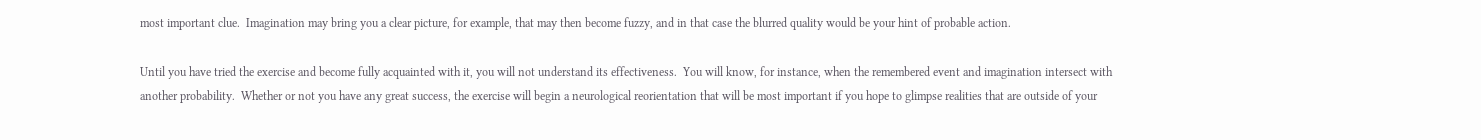most important clue.  Imagination may bring you a clear picture, for example, that may then become fuzzy, and in that case the blurred quality would be your hint of probable action.

Until you have tried the exercise and become fully acquainted with it, you will not understand its effectiveness.  You will know, for instance, when the remembered event and imagination intersect with another probability.  Whether or not you have any great success, the exercise will begin a neurological reorientation that will be most important if you hope to glimpse realities that are outside of your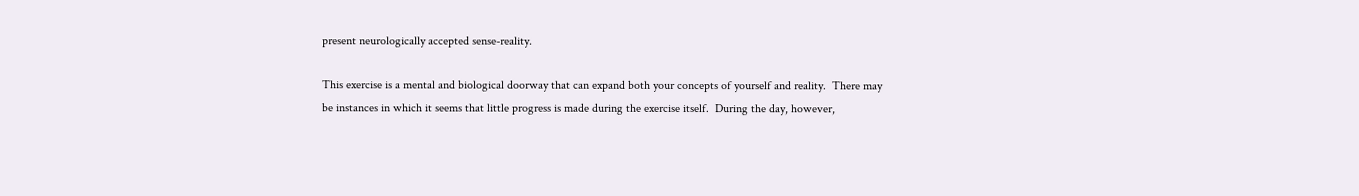present neurologically accepted sense-reality.

This exercise is a mental and biological doorway that can expand both your concepts of yourself and reality.  There may be instances in which it seems that little progress is made during the exercise itself.  During the day, however,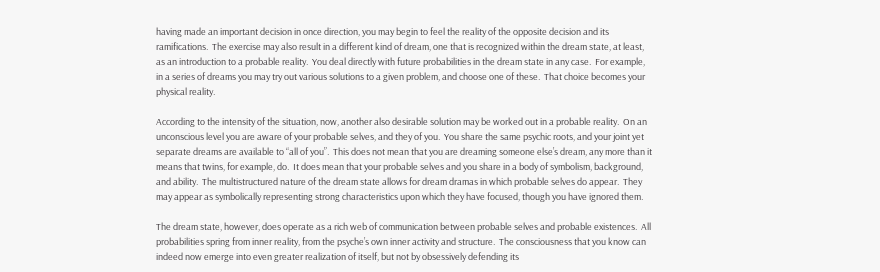having made an important decision in once direction, you may begin to feel the reality of the opposite decision and its ramifications.  The exercise may also result in a different kind of dream, one that is recognized within the dream state, at least, as an introduction to a probable reality.  You deal directly with future probabilities in the dream state in any case.  For example, in a series of dreams you may try out various solutions to a given problem, and choose one of these.  That choice becomes your physical reality.

According to the intensity of the situation, now, another also desirable solution may be worked out in a probable reality.  On an unconscious level you are aware of your probable selves, and they of you.  You share the same psychic roots, and your joint yet separate dreams are available to “all of you”.  This does not mean that you are dreaming someone else’s dream, any more than it means that twins, for example, do.  It does mean that your probable selves and you share in a body of symbolism, background, and ability.  The multistructured nature of the dream state allows for dream dramas in which probable selves do appear.  They may appear as symbolically representing strong characteristics upon which they have focused, though you have ignored them.

The dream state, however, does operate as a rich web of communication between probable selves and probable existences.  All probabilities spring from inner reality, from the psyche’s own inner activity and structure.  The consciousness that you know can indeed now emerge into even greater realization of itself, but not by obsessively defending its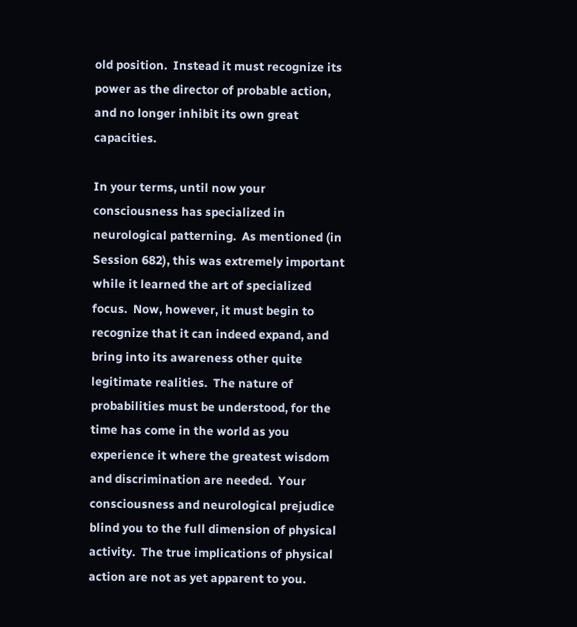old position.  Instead it must recognize its power as the director of probable action, and no longer inhibit its own great capacities.

In your terms, until now your consciousness has specialized in neurological patterning.  As mentioned (in Session 682), this was extremely important while it learned the art of specialized focus.  Now, however, it must begin to recognize that it can indeed expand, and bring into its awareness other quite legitimate realities.  The nature of probabilities must be understood, for the time has come in the world as you experience it where the greatest wisdom and discrimination are needed.  Your consciousness and neurological prejudice blind you to the full dimension of physical activity.  The true implications of physical action are not as yet apparent to you.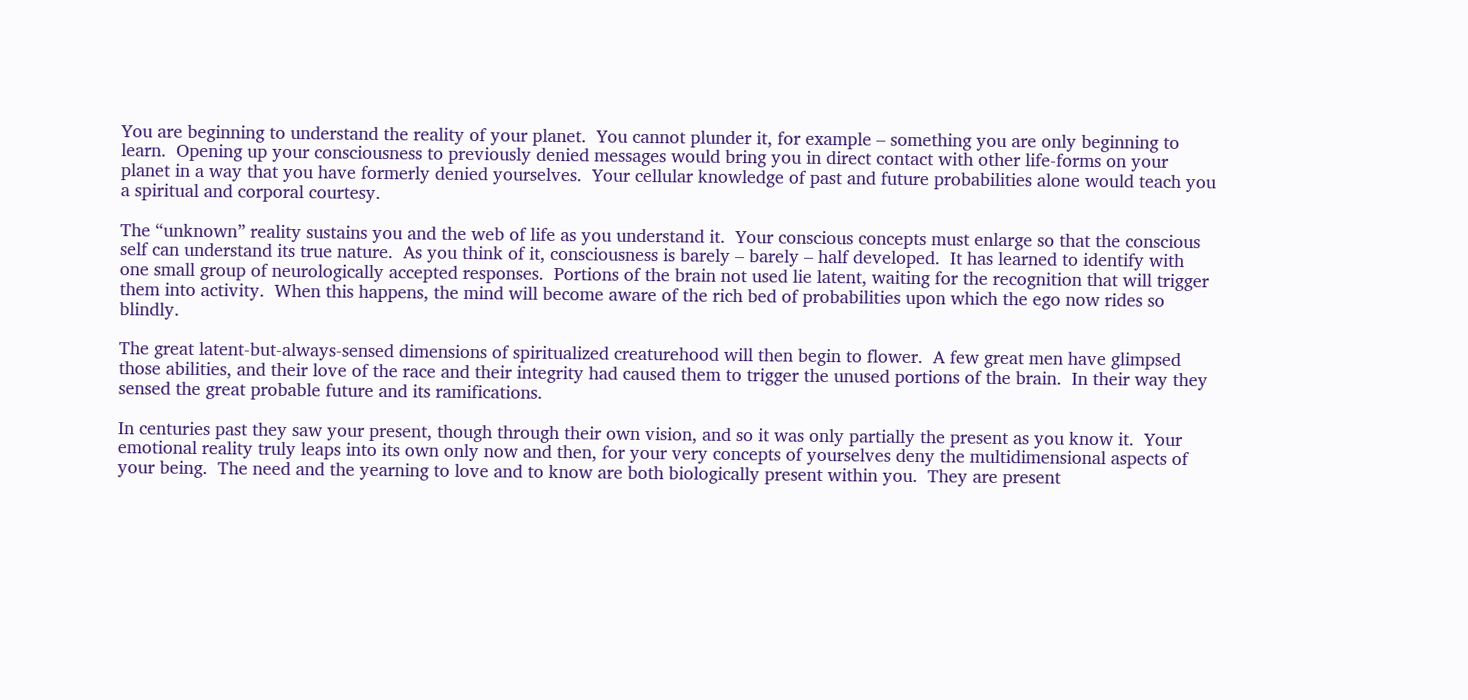You are beginning to understand the reality of your planet.  You cannot plunder it, for example – something you are only beginning to learn.  Opening up your consciousness to previously denied messages would bring you in direct contact with other life-forms on your planet in a way that you have formerly denied yourselves.  Your cellular knowledge of past and future probabilities alone would teach you a spiritual and corporal courtesy.

The “unknown” reality sustains you and the web of life as you understand it.  Your conscious concepts must enlarge so that the conscious self can understand its true nature.  As you think of it, consciousness is barely – barely – half developed.  It has learned to identify with one small group of neurologically accepted responses.  Portions of the brain not used lie latent, waiting for the recognition that will trigger them into activity.  When this happens, the mind will become aware of the rich bed of probabilities upon which the ego now rides so blindly.

The great latent-but-always-sensed dimensions of spiritualized creaturehood will then begin to flower.  A few great men have glimpsed those abilities, and their love of the race and their integrity had caused them to trigger the unused portions of the brain.  In their way they sensed the great probable future and its ramifications.

In centuries past they saw your present, though through their own vision, and so it was only partially the present as you know it.  Your emotional reality truly leaps into its own only now and then, for your very concepts of yourselves deny the multidimensional aspects of your being.  The need and the yearning to love and to know are both biologically present within you.  They are present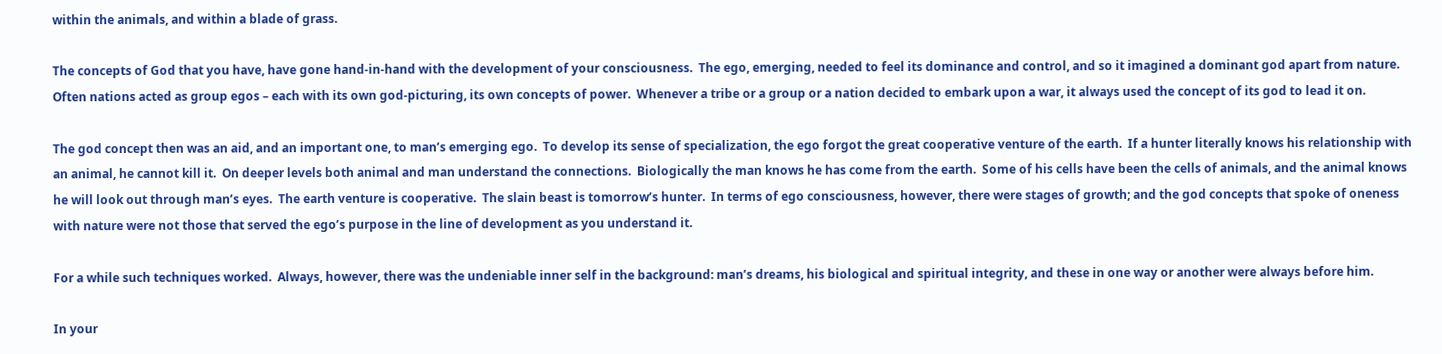within the animals, and within a blade of grass.

The concepts of God that you have, have gone hand-in-hand with the development of your consciousness.  The ego, emerging, needed to feel its dominance and control, and so it imagined a dominant god apart from nature.  Often nations acted as group egos – each with its own god-picturing, its own concepts of power.  Whenever a tribe or a group or a nation decided to embark upon a war, it always used the concept of its god to lead it on.

The god concept then was an aid, and an important one, to man’s emerging ego.  To develop its sense of specialization, the ego forgot the great cooperative venture of the earth.  If a hunter literally knows his relationship with an animal, he cannot kill it.  On deeper levels both animal and man understand the connections.  Biologically the man knows he has come from the earth.  Some of his cells have been the cells of animals, and the animal knows he will look out through man’s eyes.  The earth venture is cooperative.  The slain beast is tomorrow’s hunter.  In terms of ego consciousness, however, there were stages of growth; and the god concepts that spoke of oneness with nature were not those that served the ego’s purpose in the line of development as you understand it.

For a while such techniques worked.  Always, however, there was the undeniable inner self in the background: man’s dreams, his biological and spiritual integrity, and these in one way or another were always before him.

In your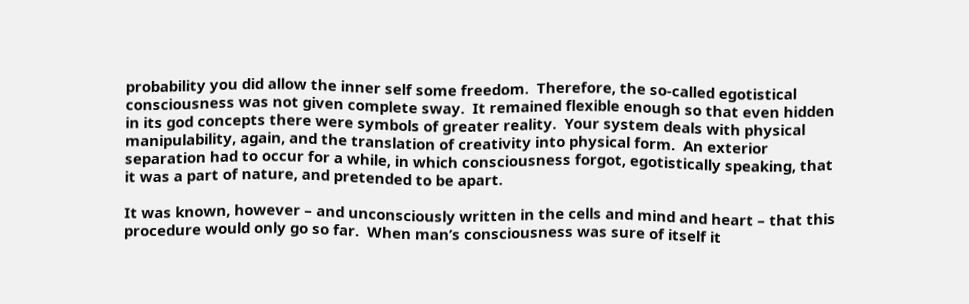probability you did allow the inner self some freedom.  Therefore, the so-called egotistical consciousness was not given complete sway.  It remained flexible enough so that even hidden in its god concepts there were symbols of greater reality.  Your system deals with physical manipulability, again, and the translation of creativity into physical form.  An exterior separation had to occur for a while, in which consciousness forgot, egotistically speaking, that it was a part of nature, and pretended to be apart.

It was known, however – and unconsciously written in the cells and mind and heart – that this procedure would only go so far.  When man’s consciousness was sure of itself it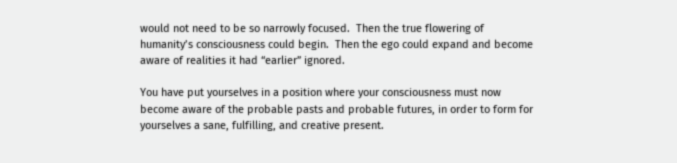would not need to be so narrowly focused.  Then the true flowering of humanity’s consciousness could begin.  Then the ego could expand and become aware of realities it had “earlier” ignored.

You have put yourselves in a position where your consciousness must now become aware of the probable pasts and probable futures, in order to form for yourselves a sane, fulfilling, and creative present.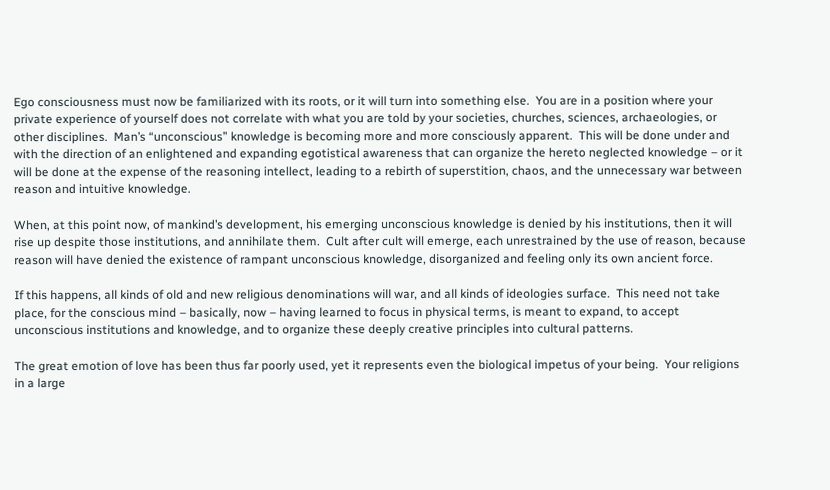Ego consciousness must now be familiarized with its roots, or it will turn into something else.  You are in a position where your private experience of yourself does not correlate with what you are told by your societies, churches, sciences, archaeologies, or other disciplines.  Man’s “unconscious” knowledge is becoming more and more consciously apparent.  This will be done under and with the direction of an enlightened and expanding egotistical awareness that can organize the hereto neglected knowledge – or it will be done at the expense of the reasoning intellect, leading to a rebirth of superstition, chaos, and the unnecessary war between reason and intuitive knowledge.

When, at this point now, of mankind’s development, his emerging unconscious knowledge is denied by his institutions, then it will rise up despite those institutions, and annihilate them.  Cult after cult will emerge, each unrestrained by the use of reason, because reason will have denied the existence of rampant unconscious knowledge, disorganized and feeling only its own ancient force.

If this happens, all kinds of old and new religious denominations will war, and all kinds of ideologies surface.  This need not take place, for the conscious mind – basically, now – having learned to focus in physical terms, is meant to expand, to accept unconscious institutions and knowledge, and to organize these deeply creative principles into cultural patterns.

The great emotion of love has been thus far poorly used, yet it represents even the biological impetus of your being.  Your religions in a large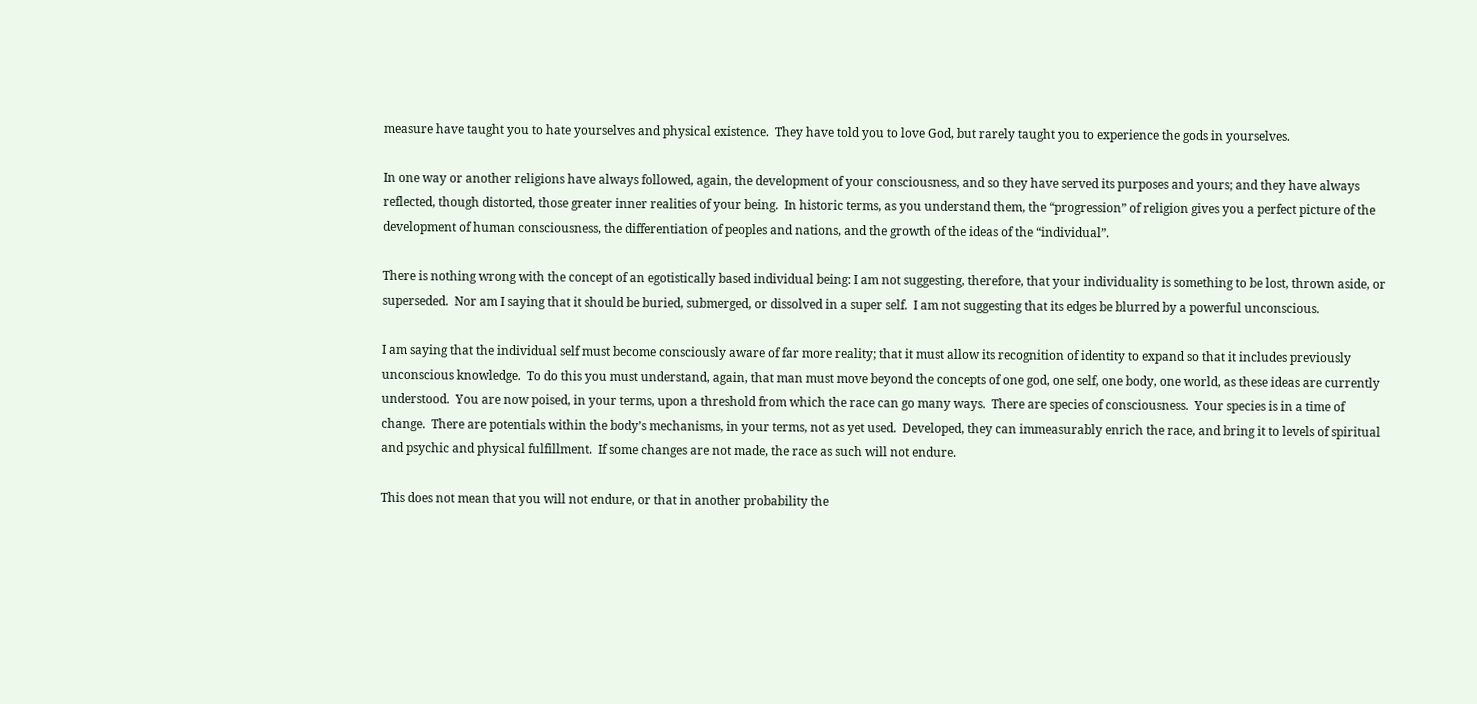measure have taught you to hate yourselves and physical existence.  They have told you to love God, but rarely taught you to experience the gods in yourselves.

In one way or another religions have always followed, again, the development of your consciousness, and so they have served its purposes and yours; and they have always reflected, though distorted, those greater inner realities of your being.  In historic terms, as you understand them, the “progression” of religion gives you a perfect picture of the development of human consciousness, the differentiation of peoples and nations, and the growth of the ideas of the “individual”.

There is nothing wrong with the concept of an egotistically based individual being: I am not suggesting, therefore, that your individuality is something to be lost, thrown aside, or superseded.  Nor am I saying that it should be buried, submerged, or dissolved in a super self.  I am not suggesting that its edges be blurred by a powerful unconscious.

I am saying that the individual self must become consciously aware of far more reality; that it must allow its recognition of identity to expand so that it includes previously unconscious knowledge.  To do this you must understand, again, that man must move beyond the concepts of one god, one self, one body, one world, as these ideas are currently understood.  You are now poised, in your terms, upon a threshold from which the race can go many ways.  There are species of consciousness.  Your species is in a time of change.  There are potentials within the body’s mechanisms, in your terms, not as yet used.  Developed, they can immeasurably enrich the race, and bring it to levels of spiritual and psychic and physical fulfillment.  If some changes are not made, the race as such will not endure.

This does not mean that you will not endure, or that in another probability the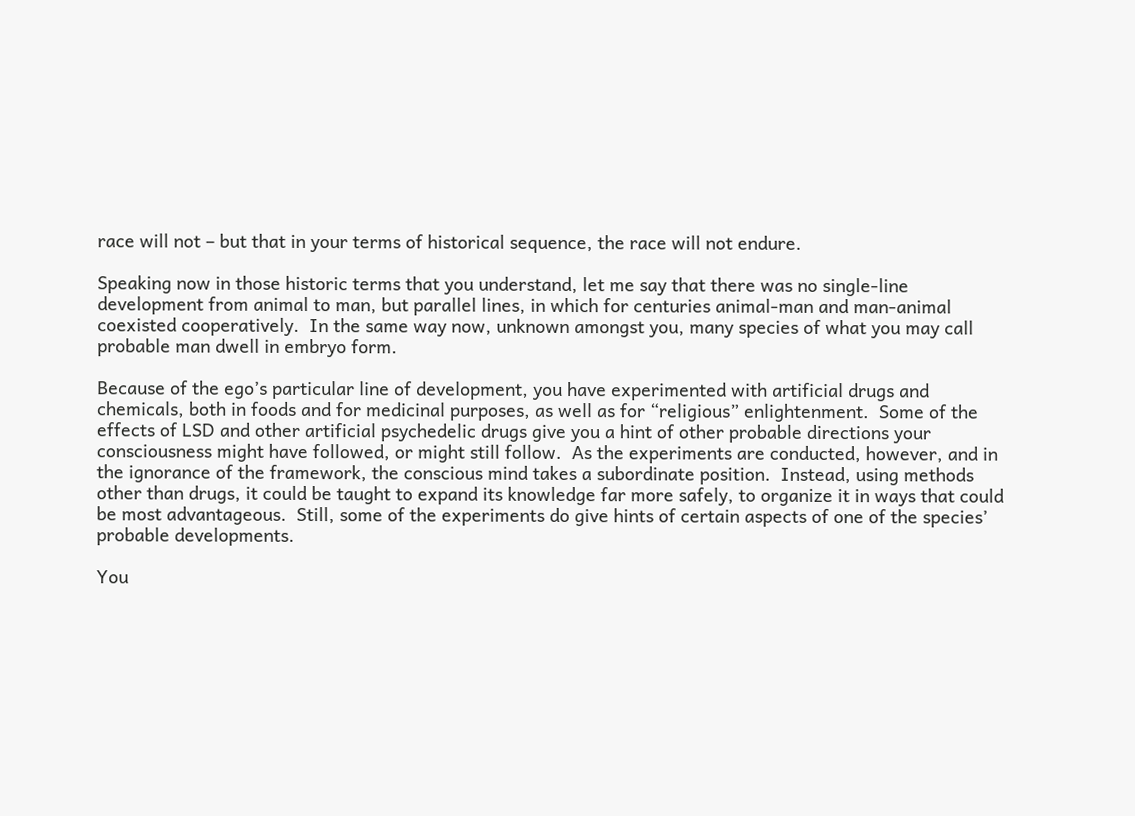race will not – but that in your terms of historical sequence, the race will not endure.

Speaking now in those historic terms that you understand, let me say that there was no single-line development from animal to man, but parallel lines, in which for centuries animal-man and man-animal coexisted cooperatively.  In the same way now, unknown amongst you, many species of what you may call probable man dwell in embryo form.

Because of the ego’s particular line of development, you have experimented with artificial drugs and chemicals, both in foods and for medicinal purposes, as well as for “religious” enlightenment.  Some of the effects of LSD and other artificial psychedelic drugs give you a hint of other probable directions your consciousness might have followed, or might still follow.  As the experiments are conducted, however, and in the ignorance of the framework, the conscious mind takes a subordinate position.  Instead, using methods other than drugs, it could be taught to expand its knowledge far more safely, to organize it in ways that could be most advantageous.  Still, some of the experiments do give hints of certain aspects of one of the species’ probable developments.

You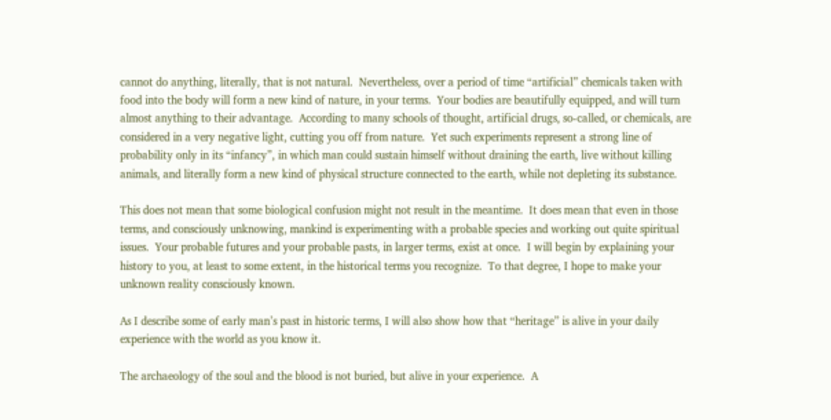cannot do anything, literally, that is not natural.  Nevertheless, over a period of time “artificial” chemicals taken with food into the body will form a new kind of nature, in your terms.  Your bodies are beautifully equipped, and will turn almost anything to their advantage.  According to many schools of thought, artificial drugs, so-called, or chemicals, are considered in a very negative light, cutting you off from nature.  Yet such experiments represent a strong line of probability only in its “infancy”, in which man could sustain himself without draining the earth, live without killing animals, and literally form a new kind of physical structure connected to the earth, while not depleting its substance.

This does not mean that some biological confusion might not result in the meantime.  It does mean that even in those terms, and consciously unknowing, mankind is experimenting with a probable species and working out quite spiritual issues.  Your probable futures and your probable pasts, in larger terms, exist at once.  I will begin by explaining your history to you, at least to some extent, in the historical terms you recognize.  To that degree, I hope to make your unknown reality consciously known.

As I describe some of early man’s past in historic terms, I will also show how that “heritage” is alive in your daily experience with the world as you know it.

The archaeology of the soul and the blood is not buried, but alive in your experience.  A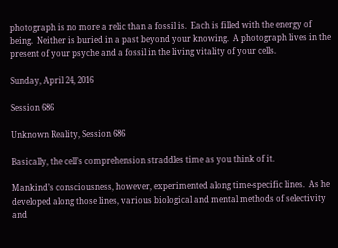photograph is no more a relic than a fossil is.  Each is filled with the energy of being.  Neither is buried in a past beyond your knowing.  A photograph lives in the present of your psyche and a fossil in the living vitality of your cells.

Sunday, April 24, 2016

Session 686

Unknown Reality, Session 686

Basically, the cell’s comprehension straddles time as you think of it.

Mankind’s consciousness, however, experimented along time-specific lines.  As he developed along those lines, various biological and mental methods of selectivity and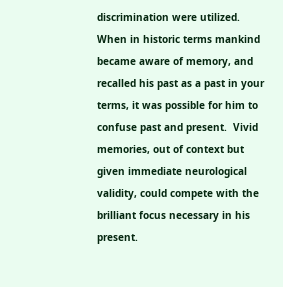discrimination were utilized.  When in historic terms mankind became aware of memory, and recalled his past as a past in your terms, it was possible for him to confuse past and present.  Vivid memories, out of context but given immediate neurological validity, could compete with the brilliant focus necessary in his present.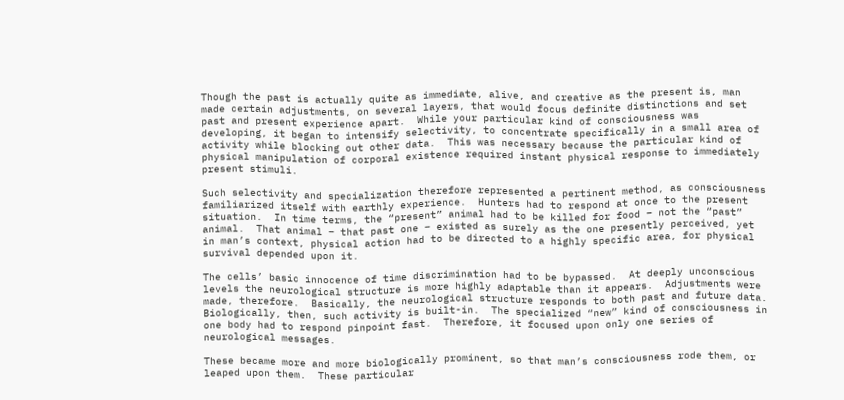Though the past is actually quite as immediate, alive, and creative as the present is, man made certain adjustments, on several layers, that would focus definite distinctions and set past and present experience apart.  While your particular kind of consciousness was developing, it began to intensify selectivity, to concentrate specifically in a small area of activity while blocking out other data.  This was necessary because the particular kind of physical manipulation of corporal existence required instant physical response to immediately present stimuli.

Such selectivity and specialization therefore represented a pertinent method, as consciousness familiarized itself with earthly experience.  Hunters had to respond at once to the present situation.  In time terms, the “present” animal had to be killed for food – not the “past” animal.  That animal – that past one – existed as surely as the one presently perceived, yet in man’s context, physical action had to be directed to a highly specific area, for physical survival depended upon it.

The cells’ basic innocence of time discrimination had to be bypassed.  At deeply unconscious levels the neurological structure is more highly adaptable than it appears.  Adjustments were made, therefore.  Basically, the neurological structure responds to both past and future data.  Biologically, then, such activity is built-in.  The specialized “new” kind of consciousness in one body had to respond pinpoint fast.  Therefore, it focused upon only one series of neurological messages.

These became more and more biologically prominent, so that man’s consciousness rode them, or leaped upon them.  These particular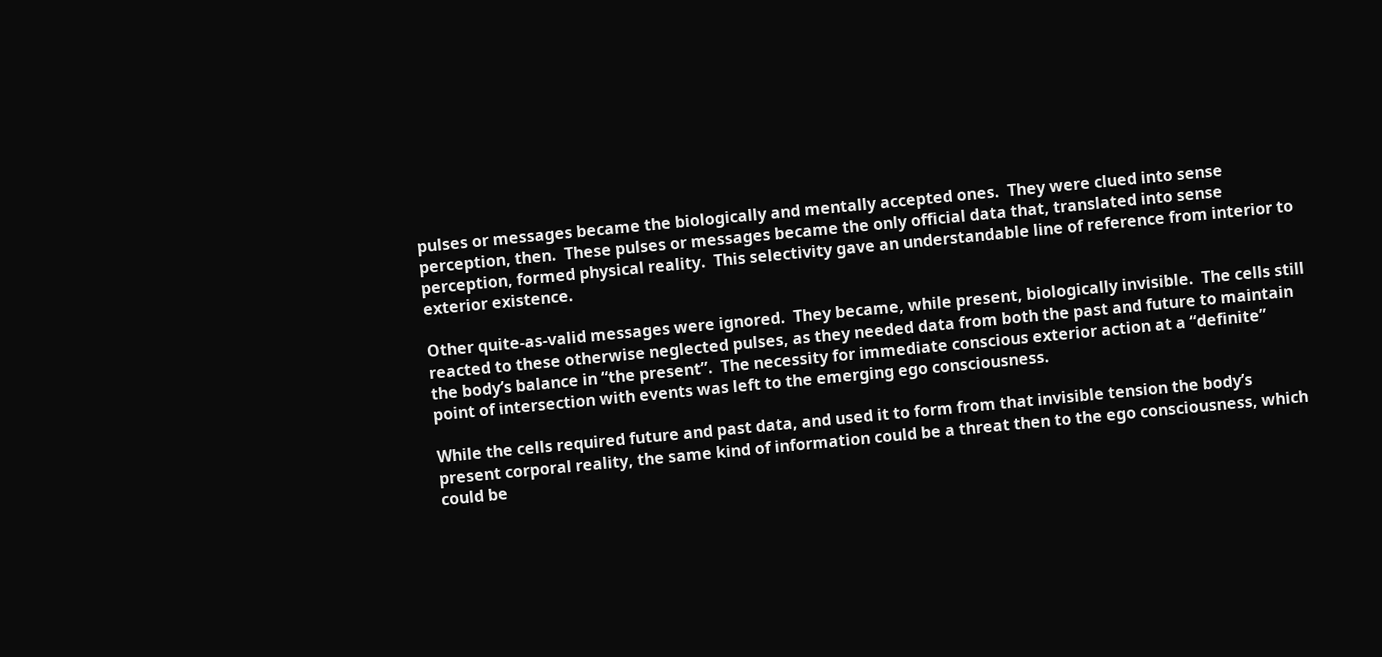pulses or messages became the biologically and mentally accepted ones.  They were clued into sense perception, then.  These pulses or messages became the only official data that, translated into sense perception, formed physical reality.  This selectivity gave an understandable line of reference from interior to exterior existence.

Other quite-as-valid messages were ignored.  They became, while present, biologically invisible.  The cells still reacted to these otherwise neglected pulses, as they needed data from both the past and future to maintain the body’s balance in “the present”.  The necessity for immediate conscious exterior action at a “definite” point of intersection with events was left to the emerging ego consciousness.

While the cells required future and past data, and used it to form from that invisible tension the body’s present corporal reality, the same kind of information could be a threat then to the ego consciousness, which could be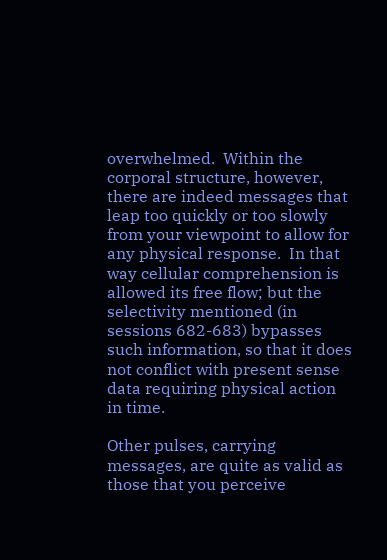overwhelmed.  Within the corporal structure, however, there are indeed messages that leap too quickly or too slowly from your viewpoint to allow for any physical response.  In that way cellular comprehension is allowed its free flow; but the selectivity mentioned (in sessions 682-683) bypasses such information, so that it does not conflict with present sense data requiring physical action in time.

Other pulses, carrying messages, are quite as valid as those that you perceive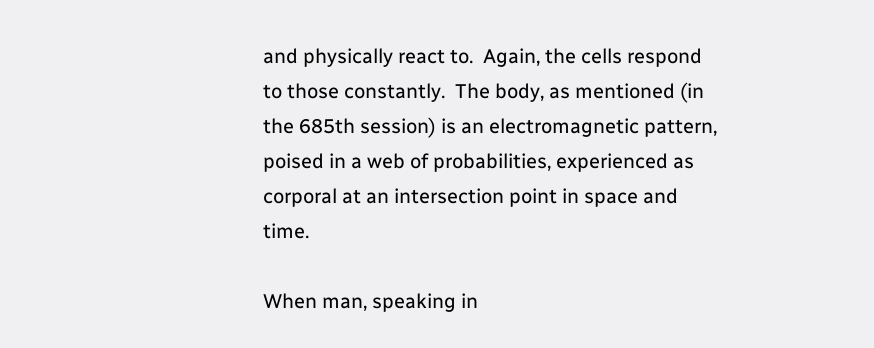and physically react to.  Again, the cells respond to those constantly.  The body, as mentioned (in the 685th session) is an electromagnetic pattern, poised in a web of probabilities, experienced as corporal at an intersection point in space and time.

When man, speaking in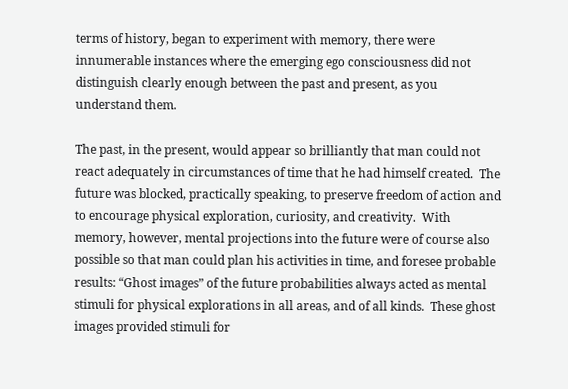terms of history, began to experiment with memory, there were innumerable instances where the emerging ego consciousness did not distinguish clearly enough between the past and present, as you understand them.

The past, in the present, would appear so brilliantly that man could not react adequately in circumstances of time that he had himself created.  The future was blocked, practically speaking, to preserve freedom of action and to encourage physical exploration, curiosity, and creativity.  With memory, however, mental projections into the future were of course also possible so that man could plan his activities in time, and foresee probable results: “Ghost images” of the future probabilities always acted as mental stimuli for physical explorations in all areas, and of all kinds.  These ghost images provided stimuli for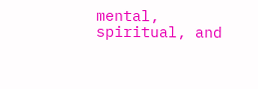mental, spiritual, and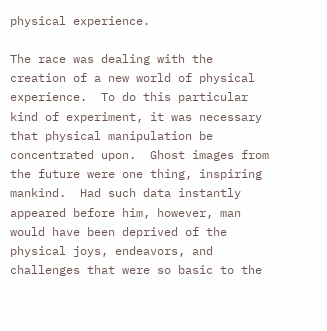physical experience.

The race was dealing with the creation of a new world of physical experience.  To do this particular kind of experiment, it was necessary that physical manipulation be concentrated upon.  Ghost images from the future were one thing, inspiring mankind.  Had such data instantly appeared before him, however, man would have been deprived of the physical joys, endeavors, and challenges that were so basic to the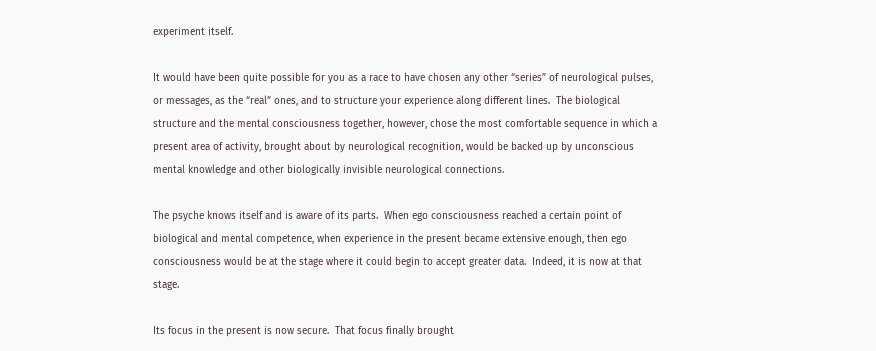experiment itself.

It would have been quite possible for you as a race to have chosen any other “series” of neurological pulses, or messages, as the “real” ones, and to structure your experience along different lines.  The biological structure and the mental consciousness together, however, chose the most comfortable sequence in which a present area of activity, brought about by neurological recognition, would be backed up by unconscious mental knowledge and other biologically invisible neurological connections.

The psyche knows itself and is aware of its parts.  When ego consciousness reached a certain point of biological and mental competence, when experience in the present became extensive enough, then ego consciousness would be at the stage where it could begin to accept greater data.  Indeed, it is now at that stage.

Its focus in the present is now secure.  That focus finally brought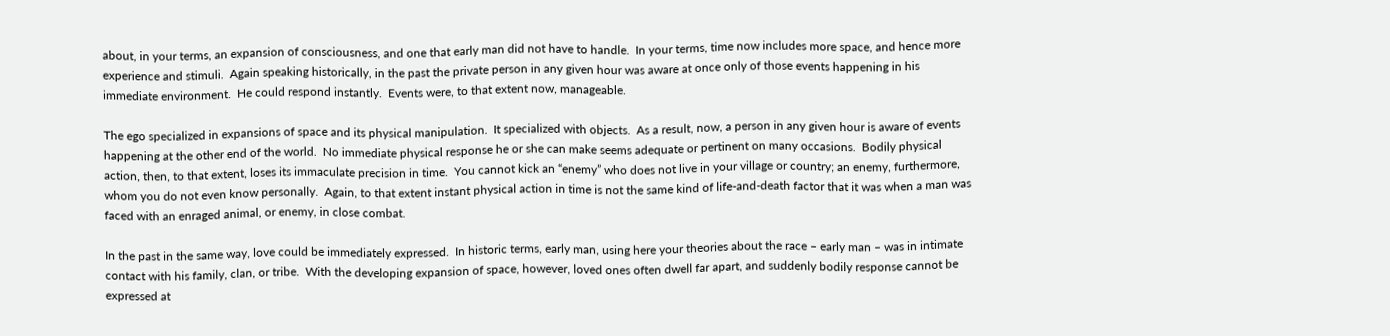about, in your terms, an expansion of consciousness, and one that early man did not have to handle.  In your terms, time now includes more space, and hence more experience and stimuli.  Again speaking historically, in the past the private person in any given hour was aware at once only of those events happening in his immediate environment.  He could respond instantly.  Events were, to that extent now, manageable.

The ego specialized in expansions of space and its physical manipulation.  It specialized with objects.  As a result, now, a person in any given hour is aware of events happening at the other end of the world.  No immediate physical response he or she can make seems adequate or pertinent on many occasions.  Bodily physical action, then, to that extent, loses its immaculate precision in time.  You cannot kick an “enemy” who does not live in your village or country; an enemy, furthermore, whom you do not even know personally.  Again, to that extent instant physical action in time is not the same kind of life-and-death factor that it was when a man was faced with an enraged animal, or enemy, in close combat.

In the past in the same way, love could be immediately expressed.  In historic terms, early man, using here your theories about the race – early man – was in intimate contact with his family, clan, or tribe.  With the developing expansion of space, however, loved ones often dwell far apart, and suddenly bodily response cannot be expressed at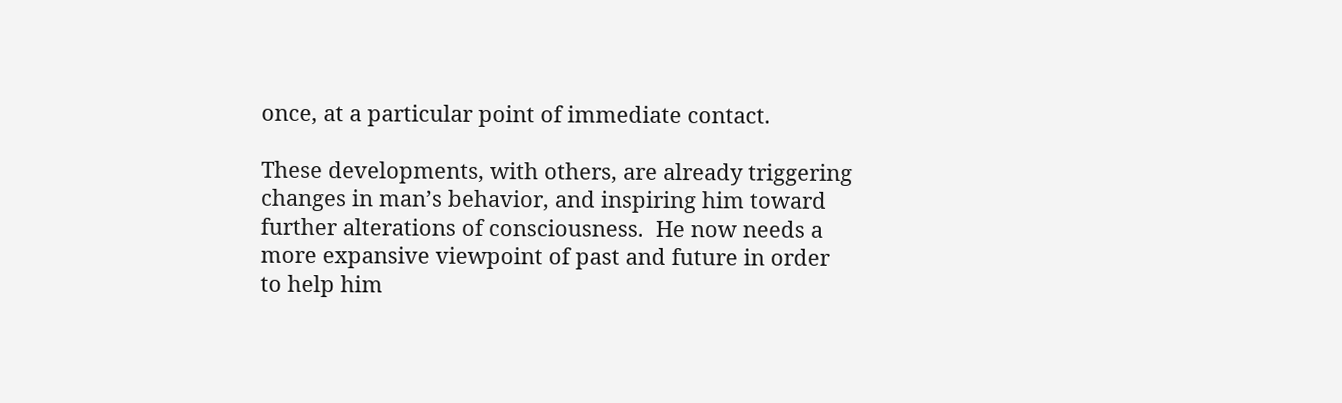once, at a particular point of immediate contact.

These developments, with others, are already triggering changes in man’s behavior, and inspiring him toward further alterations of consciousness.  He now needs a more expansive viewpoint of past and future in order to help him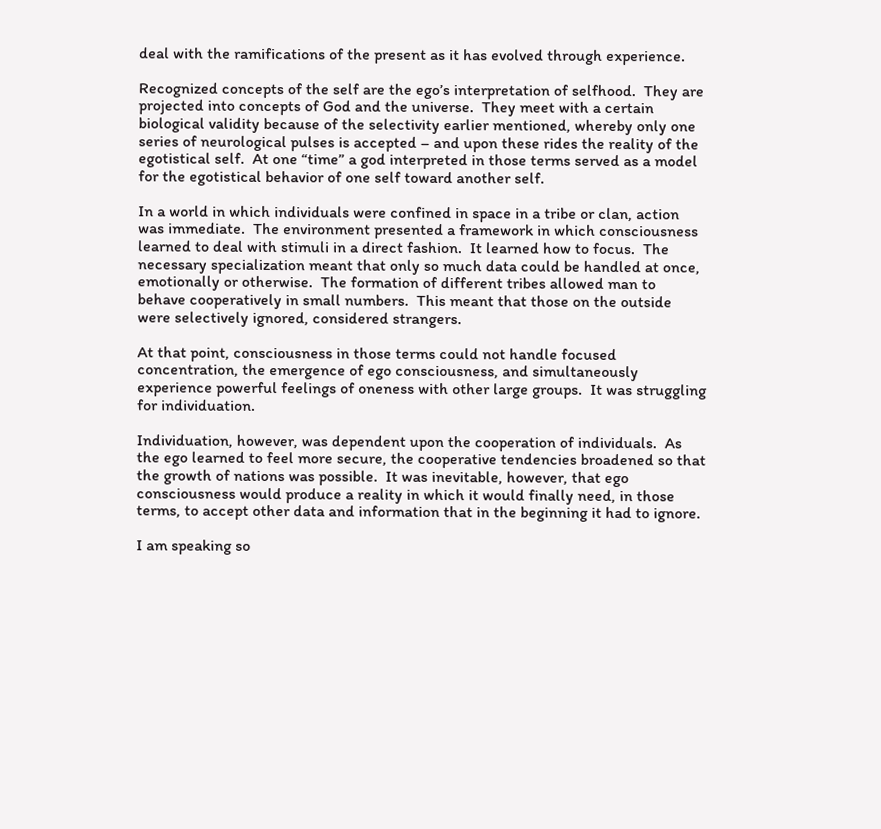deal with the ramifications of the present as it has evolved through experience.

Recognized concepts of the self are the ego’s interpretation of selfhood.  They are projected into concepts of God and the universe.  They meet with a certain biological validity because of the selectivity earlier mentioned, whereby only one series of neurological pulses is accepted – and upon these rides the reality of the egotistical self.  At one “time” a god interpreted in those terms served as a model for the egotistical behavior of one self toward another self.

In a world in which individuals were confined in space in a tribe or clan, action was immediate.  The environment presented a framework in which consciousness learned to deal with stimuli in a direct fashion.  It learned how to focus.  The necessary specialization meant that only so much data could be handled at once, emotionally or otherwise.  The formation of different tribes allowed man to behave cooperatively in small numbers.  This meant that those on the outside were selectively ignored, considered strangers.

At that point, consciousness in those terms could not handle focused concentration, the emergence of ego consciousness, and simultaneously experience powerful feelings of oneness with other large groups.  It was struggling for individuation.

Individuation, however, was dependent upon the cooperation of individuals.  As the ego learned to feel more secure, the cooperative tendencies broadened so that the growth of nations was possible.  It was inevitable, however, that ego consciousness would produce a reality in which it would finally need, in those terms, to accept other data and information that in the beginning it had to ignore.

I am speaking so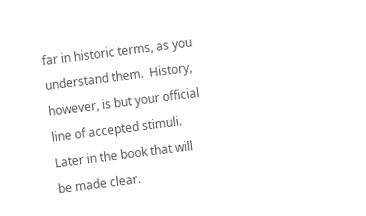far in historic terms, as you understand them.  History, however, is but your official line of accepted stimuli.  Later in the book that will be made clear.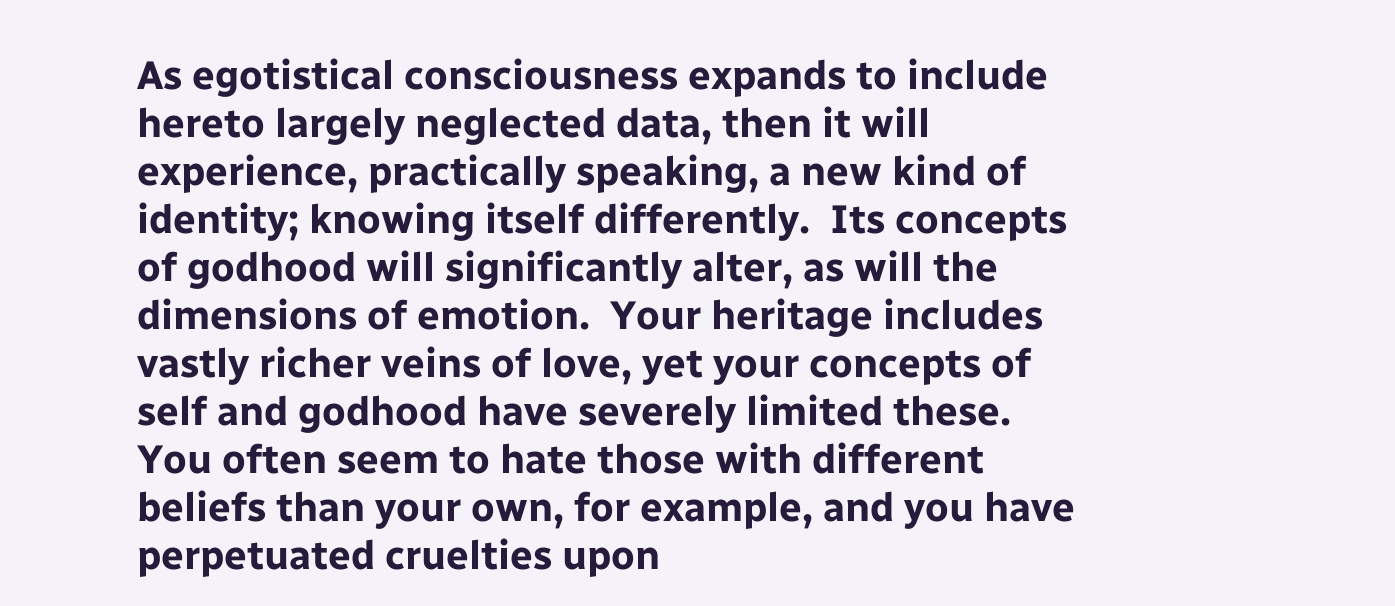As egotistical consciousness expands to include hereto largely neglected data, then it will experience, practically speaking, a new kind of identity; knowing itself differently.  Its concepts of godhood will significantly alter, as will the dimensions of emotion.  Your heritage includes vastly richer veins of love, yet your concepts of self and godhood have severely limited these.  You often seem to hate those with different beliefs than your own, for example, and you have perpetuated cruelties upon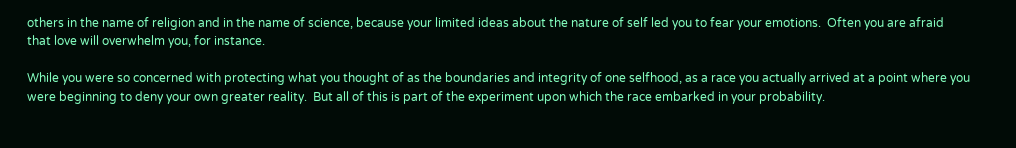others in the name of religion and in the name of science, because your limited ideas about the nature of self led you to fear your emotions.  Often you are afraid that love will overwhelm you, for instance.

While you were so concerned with protecting what you thought of as the boundaries and integrity of one selfhood, as a race you actually arrived at a point where you were beginning to deny your own greater reality.  But all of this is part of the experiment upon which the race embarked in your probability.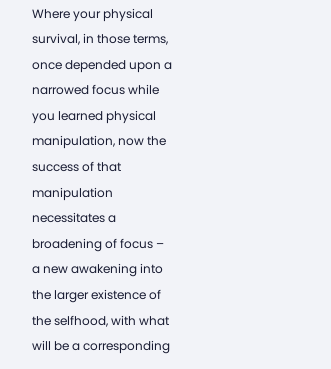Where your physical survival, in those terms, once depended upon a narrowed focus while you learned physical manipulation, now the success of that manipulation necessitates a broadening of focus – a new awakening into the larger existence of the selfhood, with what will be a corresponding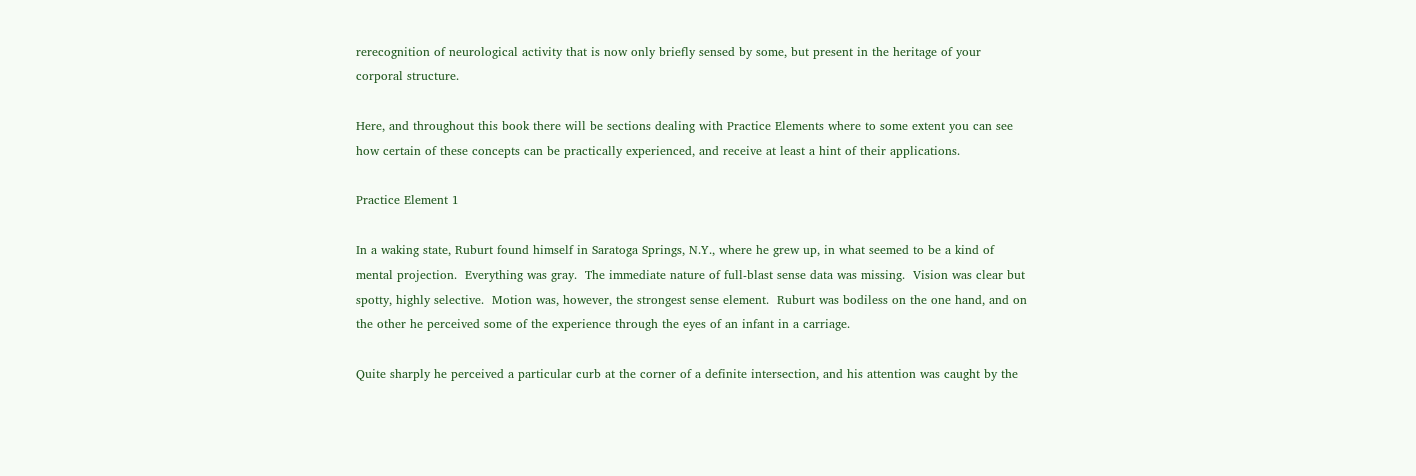rerecognition of neurological activity that is now only briefly sensed by some, but present in the heritage of your corporal structure.

Here, and throughout this book there will be sections dealing with Practice Elements where to some extent you can see how certain of these concepts can be practically experienced, and receive at least a hint of their applications.

Practice Element 1

In a waking state, Ruburt found himself in Saratoga Springs, N.Y., where he grew up, in what seemed to be a kind of mental projection.  Everything was gray.  The immediate nature of full-blast sense data was missing.  Vision was clear but spotty, highly selective.  Motion was, however, the strongest sense element.  Ruburt was bodiless on the one hand, and on the other he perceived some of the experience through the eyes of an infant in a carriage.

Quite sharply he perceived a particular curb at the corner of a definite intersection, and his attention was caught by the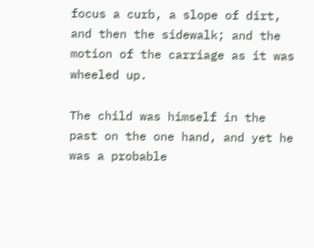focus a curb, a slope of dirt, and then the sidewalk; and the motion of the carriage as it was wheeled up.

The child was himself in the past on the one hand, and yet he was a probable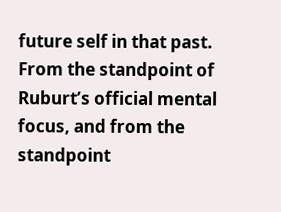future self in that past.  From the standpoint of Ruburt’s official mental focus, and from the standpoint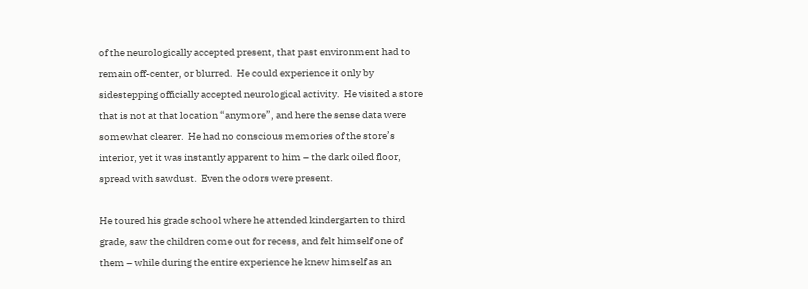of the neurologically accepted present, that past environment had to remain off-center, or blurred.  He could experience it only by sidestepping officially accepted neurological activity.  He visited a store that is not at that location “anymore”, and here the sense data were somewhat clearer.  He had no conscious memories of the store’s interior, yet it was instantly apparent to him – the dark oiled floor, spread with sawdust.  Even the odors were present.

He toured his grade school where he attended kindergarten to third grade, saw the children come out for recess, and felt himself one of them – while during the entire experience he knew himself as an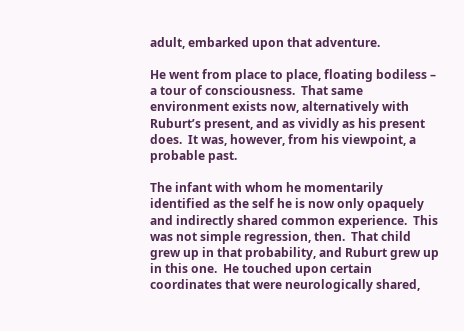adult, embarked upon that adventure.

He went from place to place, floating bodiless – a tour of consciousness.  That same environment exists now, alternatively with Ruburt’s present, and as vividly as his present does.  It was, however, from his viewpoint, a probable past.

The infant with whom he momentarily identified as the self he is now only opaquely and indirectly shared common experience.  This was not simple regression, then.  That child grew up in that probability, and Ruburt grew up in this one.  He touched upon certain coordinates that were neurologically shared,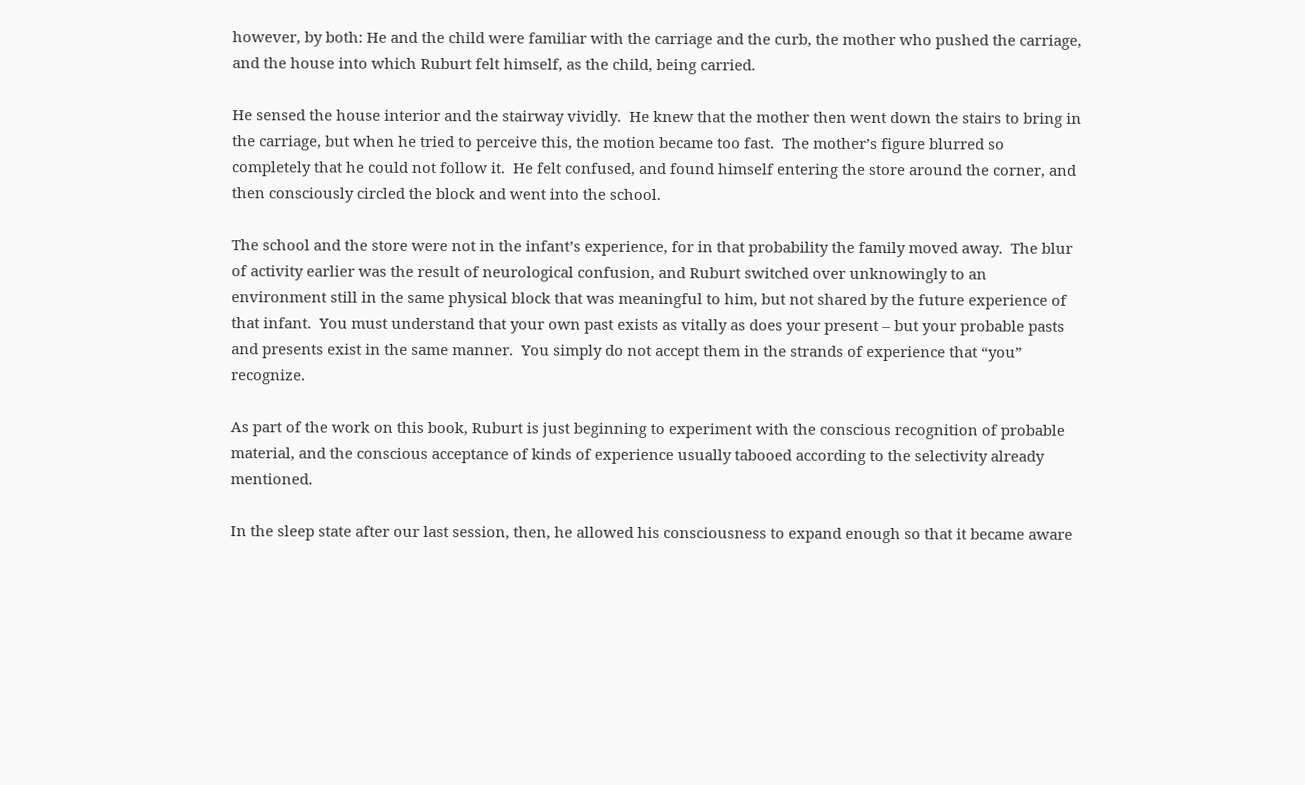however, by both: He and the child were familiar with the carriage and the curb, the mother who pushed the carriage, and the house into which Ruburt felt himself, as the child, being carried.

He sensed the house interior and the stairway vividly.  He knew that the mother then went down the stairs to bring in the carriage, but when he tried to perceive this, the motion became too fast.  The mother’s figure blurred so completely that he could not follow it.  He felt confused, and found himself entering the store around the corner, and then consciously circled the block and went into the school.

The school and the store were not in the infant’s experience, for in that probability the family moved away.  The blur of activity earlier was the result of neurological confusion, and Ruburt switched over unknowingly to an environment still in the same physical block that was meaningful to him, but not shared by the future experience of that infant.  You must understand that your own past exists as vitally as does your present – but your probable pasts and presents exist in the same manner.  You simply do not accept them in the strands of experience that “you” recognize.

As part of the work on this book, Ruburt is just beginning to experiment with the conscious recognition of probable material, and the conscious acceptance of kinds of experience usually tabooed according to the selectivity already mentioned.

In the sleep state after our last session, then, he allowed his consciousness to expand enough so that it became aware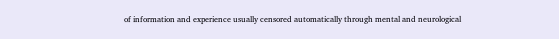of information and experience usually censored automatically through mental and neurological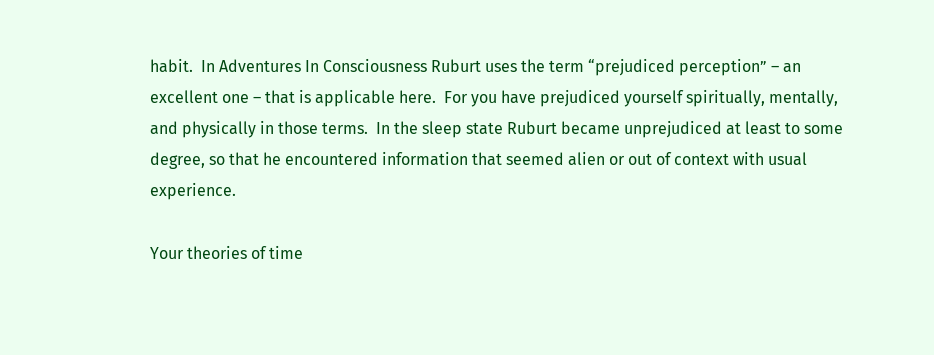habit.  In Adventures In Consciousness Ruburt uses the term “prejudiced perception” – an excellent one – that is applicable here.  For you have prejudiced yourself spiritually, mentally, and physically in those terms.  In the sleep state Ruburt became unprejudiced at least to some degree, so that he encountered information that seemed alien or out of context with usual experience.

Your theories of time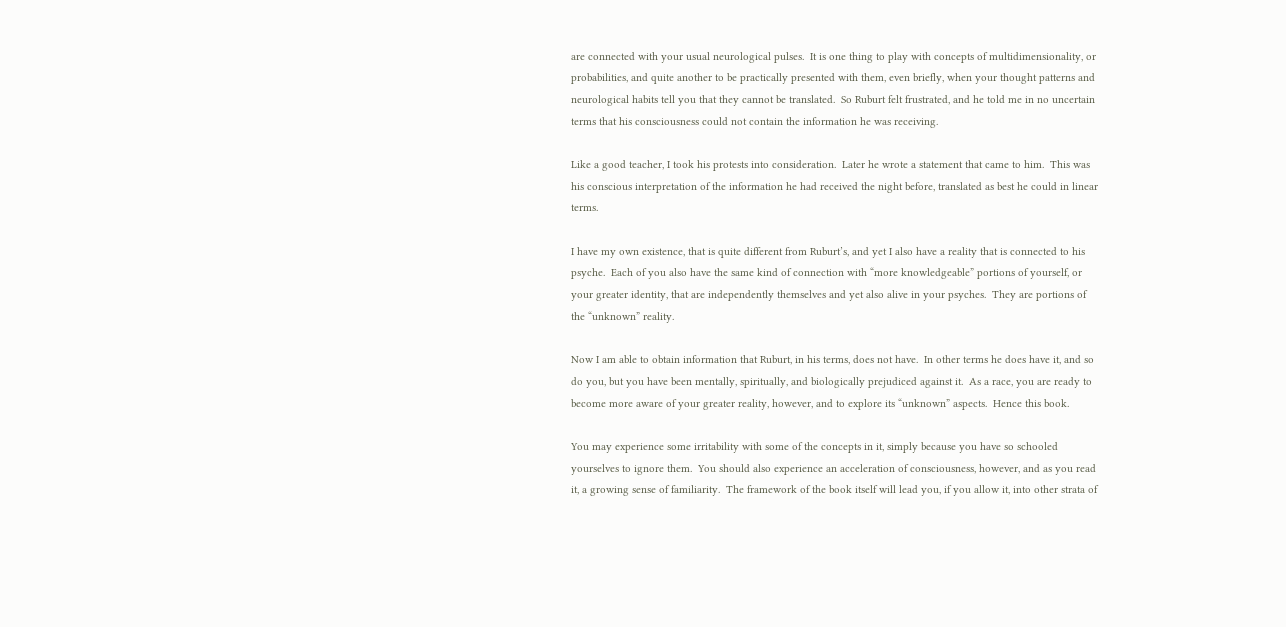are connected with your usual neurological pulses.  It is one thing to play with concepts of multidimensionality, or probabilities, and quite another to be practically presented with them, even briefly, when your thought patterns and neurological habits tell you that they cannot be translated.  So Ruburt felt frustrated, and he told me in no uncertain terms that his consciousness could not contain the information he was receiving.

Like a good teacher, I took his protests into consideration.  Later he wrote a statement that came to him.  This was his conscious interpretation of the information he had received the night before, translated as best he could in linear terms.

I have my own existence, that is quite different from Ruburt’s, and yet I also have a reality that is connected to his psyche.  Each of you also have the same kind of connection with “more knowledgeable” portions of yourself, or your greater identity, that are independently themselves and yet also alive in your psyches.  They are portions of the “unknown” reality.

Now I am able to obtain information that Ruburt, in his terms, does not have.  In other terms he does have it, and so do you, but you have been mentally, spiritually, and biologically prejudiced against it.  As a race, you are ready to become more aware of your greater reality, however, and to explore its “unknown” aspects.  Hence this book.

You may experience some irritability with some of the concepts in it, simply because you have so schooled yourselves to ignore them.  You should also experience an acceleration of consciousness, however, and as you read it, a growing sense of familiarity.  The framework of the book itself will lead you, if you allow it, into other strata of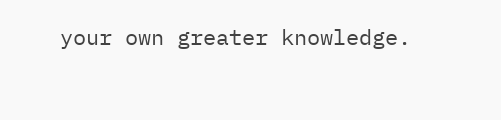your own greater knowledge.